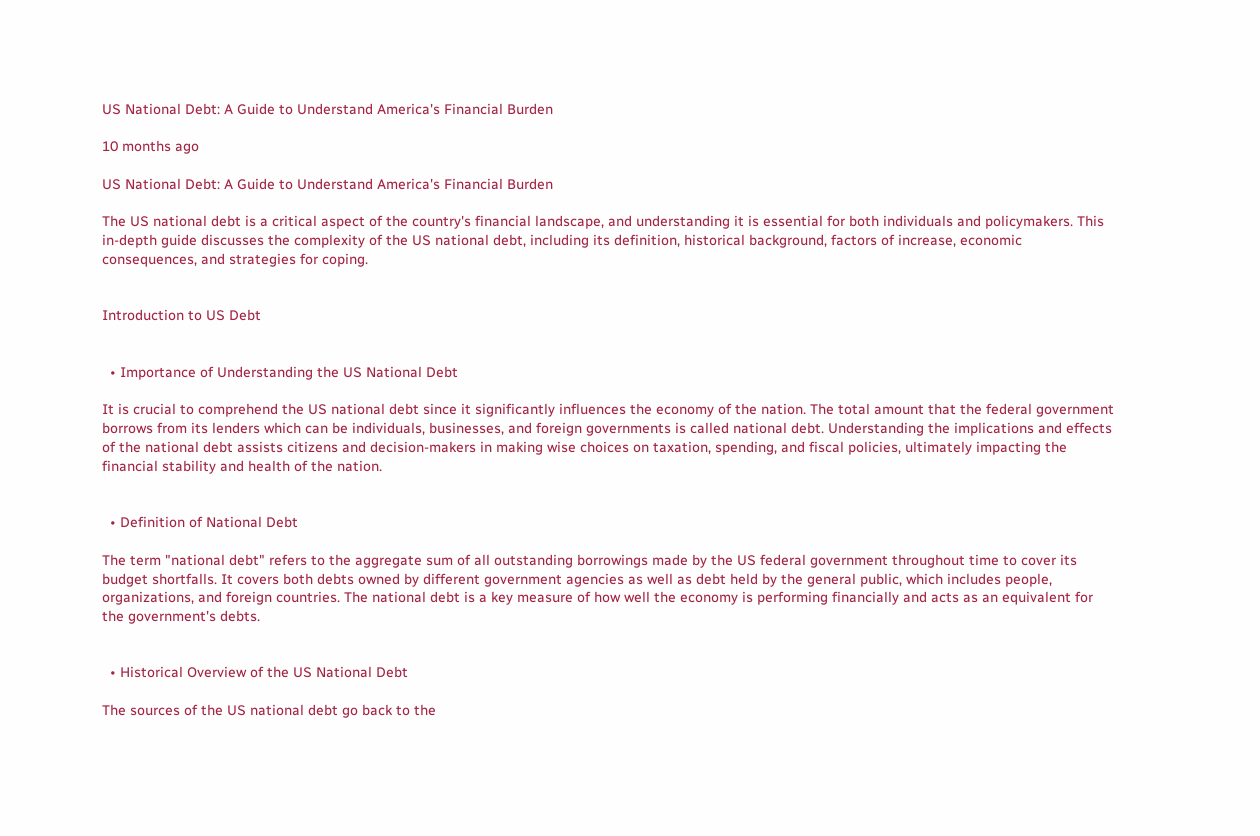US National Debt: A Guide to Understand America's Financial Burden

10 months ago

US National Debt: A Guide to Understand America's Financial Burden

The US national debt is a critical aspect of the country's financial landscape, and understanding it is essential for both individuals and policymakers. This in-depth guide discusses the complexity of the US national debt, including its definition, historical background, factors of increase, economic consequences, and strategies for coping.


Introduction to US Debt


  • Importance of Understanding the US National Debt

It is crucial to comprehend the US national debt since it significantly influences the economy of the nation. The total amount that the federal government borrows from its lenders which can be individuals, businesses, and foreign governments is called national debt. Understanding the implications and effects of the national debt assists citizens and decision-makers in making wise choices on taxation, spending, and fiscal policies, ultimately impacting the financial stability and health of the nation.


  • Definition of National Debt

The term "national debt" refers to the aggregate sum of all outstanding borrowings made by the US federal government throughout time to cover its budget shortfalls. It covers both debts owned by different government agencies as well as debt held by the general public, which includes people, organizations, and foreign countries. The national debt is a key measure of how well the economy is performing financially and acts as an equivalent for the government's debts.


  • Historical Overview of the US National Debt

The sources of the US national debt go back to the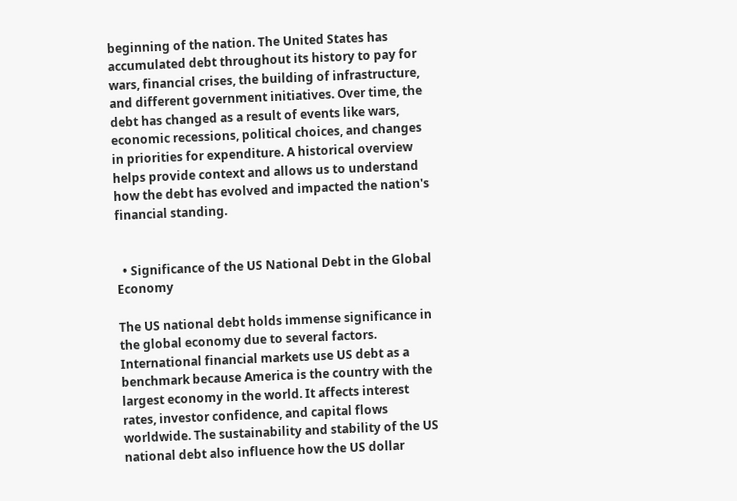beginning of the nation. The United States has accumulated debt throughout its history to pay for wars, financial crises, the building of infrastructure, and different government initiatives. Over time, the debt has changed as a result of events like wars, economic recessions, political choices, and changes in priorities for expenditure. A historical overview helps provide context and allows us to understand how the debt has evolved and impacted the nation's financial standing.


  • Significance of the US National Debt in the Global Economy

The US national debt holds immense significance in the global economy due to several factors. International financial markets use US debt as a benchmark because America is the country with the largest economy in the world. It affects interest rates, investor confidence, and capital flows worldwide. The sustainability and stability of the US national debt also influence how the US dollar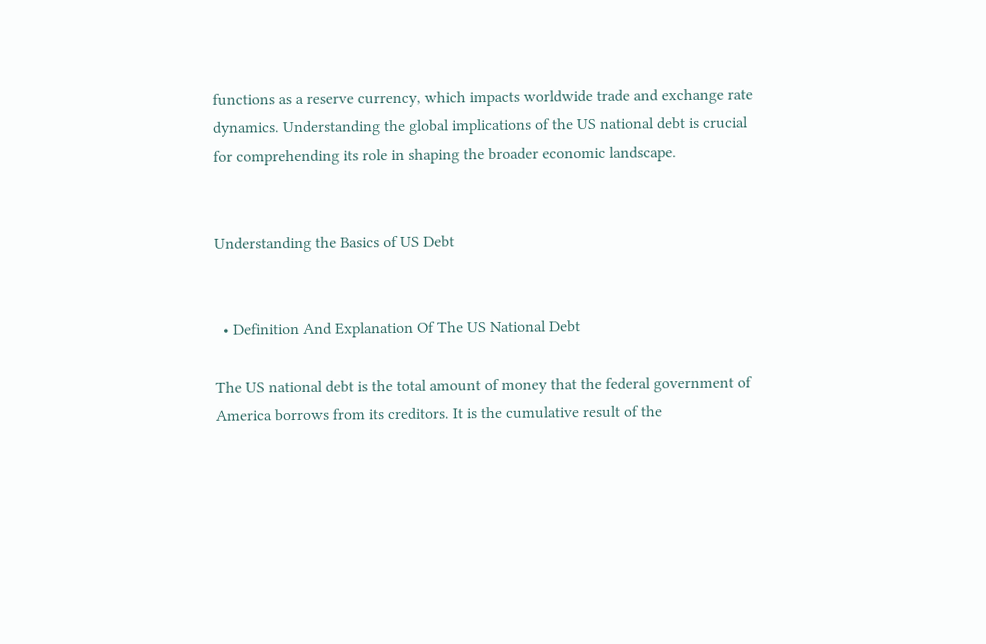functions as a reserve currency, which impacts worldwide trade and exchange rate dynamics. Understanding the global implications of the US national debt is crucial for comprehending its role in shaping the broader economic landscape.


Understanding the Basics of US Debt


  • Definition And Explanation Of The US National Debt

The US national debt is the total amount of money that the federal government of America borrows from its creditors. It is the cumulative result of the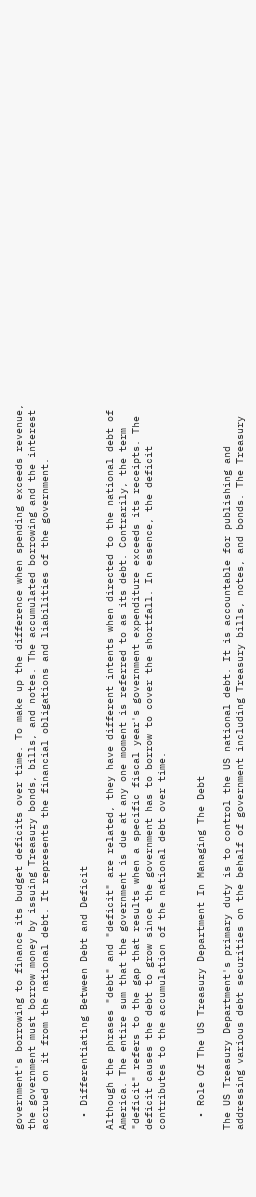government's borrowing to finance its budget deficits over time. To make up the difference when spending exceeds revenue, the government must borrow money by issuing Treasury bonds, bills, and notes. The accumulated borrowing and the interest accrued on it from the national debt. It represents the financial obligations and liabilities of the government.


  • Differentiating Between Debt and Deficit

Although the phrases "debt" and "deficit" are related, they have different intents when directed to the national debt of America. The entire sum that the government is due at any one moment is referred to as its debt. Contrarily, the term "deficit" refers to the gap that results when a specific fiscal year's government expenditure exceeds its receipts. The deficit causes the debt to grow since the government has to borrow to cover the shortfall. In essence, the deficit contributes to the accumulation of the national debt over time.


  • Role Of The US Treasury Department In Managing The Debt

The US Treasury Department's primary duty is to control the US national debt. It is accountable for publishing and addressing various debt securities on the behalf of government including Treasury bills, notes, and bonds. The Treasury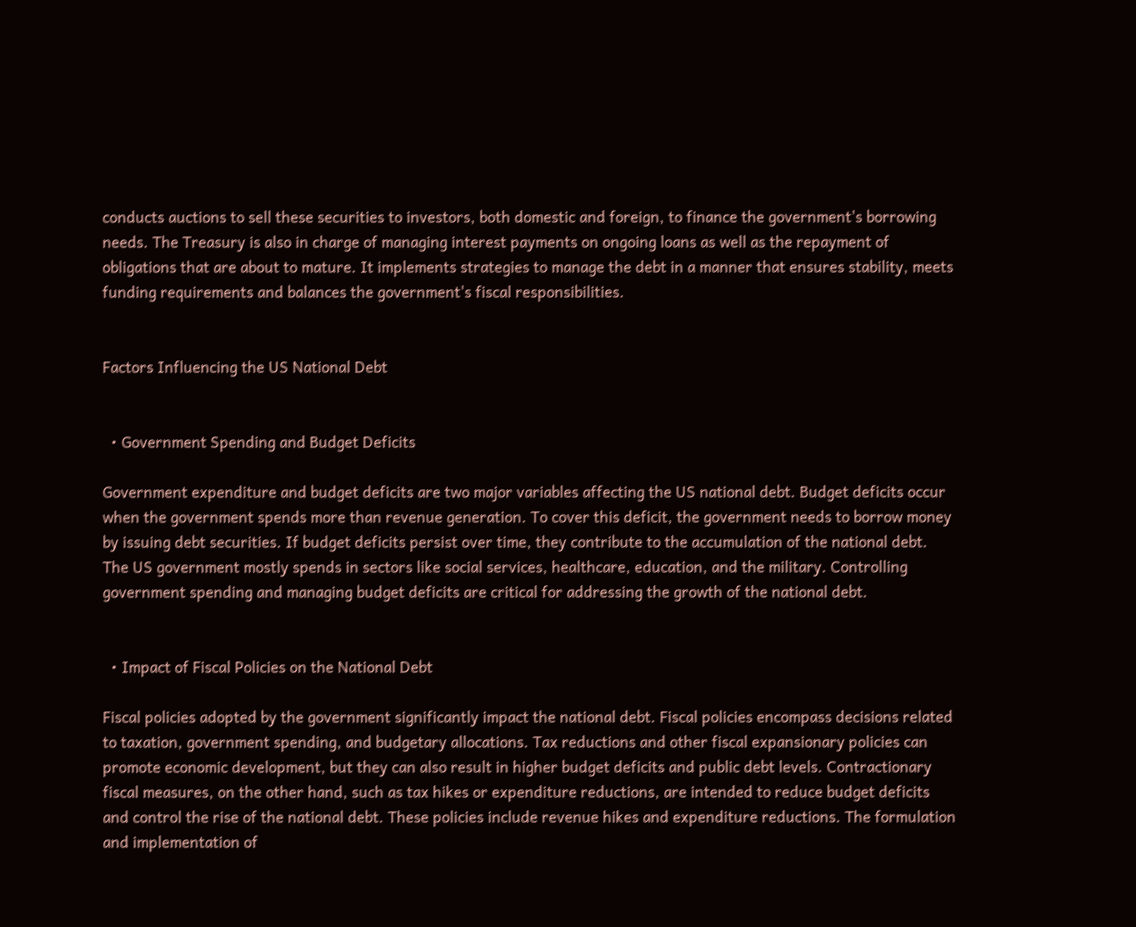conducts auctions to sell these securities to investors, both domestic and foreign, to finance the government's borrowing needs. The Treasury is also in charge of managing interest payments on ongoing loans as well as the repayment of obligations that are about to mature. It implements strategies to manage the debt in a manner that ensures stability, meets funding requirements and balances the government's fiscal responsibilities.


Factors Influencing the US National Debt


  • Government Spending and Budget Deficits

Government expenditure and budget deficits are two major variables affecting the US national debt. Budget deficits occur when the government spends more than revenue generation. To cover this deficit, the government needs to borrow money by issuing debt securities. If budget deficits persist over time, they contribute to the accumulation of the national debt. The US government mostly spends in sectors like social services, healthcare, education, and the military. Controlling government spending and managing budget deficits are critical for addressing the growth of the national debt.


  • Impact of Fiscal Policies on the National Debt

Fiscal policies adopted by the government significantly impact the national debt. Fiscal policies encompass decisions related to taxation, government spending, and budgetary allocations. Tax reductions and other fiscal expansionary policies can promote economic development, but they can also result in higher budget deficits and public debt levels. Contractionary fiscal measures, on the other hand, such as tax hikes or expenditure reductions, are intended to reduce budget deficits and control the rise of the national debt. These policies include revenue hikes and expenditure reductions. The formulation and implementation of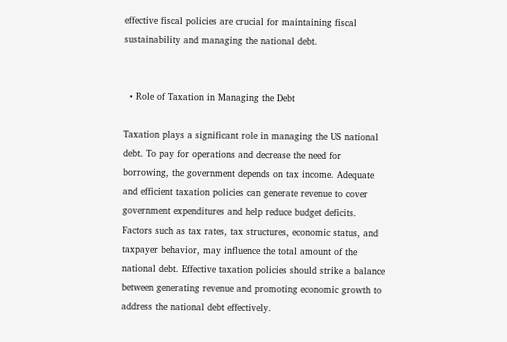effective fiscal policies are crucial for maintaining fiscal sustainability and managing the national debt.


  • Role of Taxation in Managing the Debt

Taxation plays a significant role in managing the US national debt. To pay for operations and decrease the need for borrowing, the government depends on tax income. Adequate and efficient taxation policies can generate revenue to cover government expenditures and help reduce budget deficits. Factors such as tax rates, tax structures, economic status, and taxpayer behavior, may influence the total amount of the national debt. Effective taxation policies should strike a balance between generating revenue and promoting economic growth to address the national debt effectively.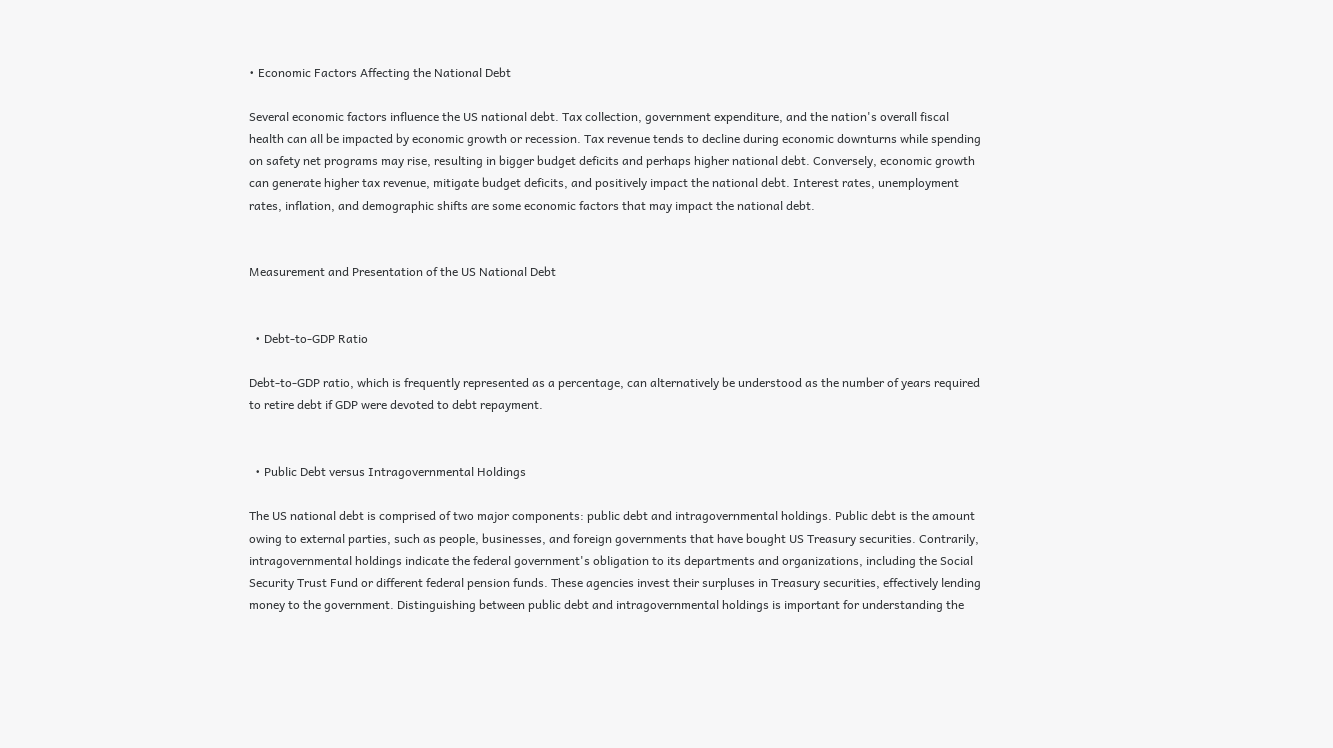• Economic Factors Affecting the National Debt

Several economic factors influence the US national debt. Tax collection, government expenditure, and the nation's overall fiscal health can all be impacted by economic growth or recession. Tax revenue tends to decline during economic downturns while spending on safety net programs may rise, resulting in bigger budget deficits and perhaps higher national debt. Conversely, economic growth can generate higher tax revenue, mitigate budget deficits, and positively impact the national debt. Interest rates, unemployment rates, inflation, and demographic shifts are some economic factors that may impact the national debt.


Measurement and Presentation of the US National Debt


  • Debt-to-GDP Ratio

Debt-to-GDP ratio, which is frequently represented as a percentage, can alternatively be understood as the number of years required to retire debt if GDP were devoted to debt repayment.


  • Public Debt versus Intragovernmental Holdings

The US national debt is comprised of two major components: public debt and intragovernmental holdings. Public debt is the amount owing to external parties, such as people, businesses, and foreign governments that have bought US Treasury securities. Contrarily, intragovernmental holdings indicate the federal government's obligation to its departments and organizations, including the Social Security Trust Fund or different federal pension funds. These agencies invest their surpluses in Treasury securities, effectively lending money to the government. Distinguishing between public debt and intragovernmental holdings is important for understanding the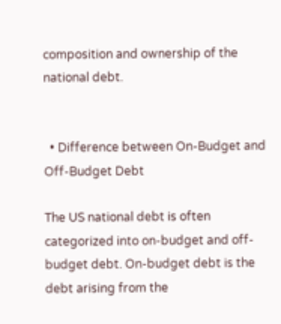composition and ownership of the national debt.


  • Difference between On-Budget and Off-Budget Debt

The US national debt is often categorized into on-budget and off-budget debt. On-budget debt is the debt arising from the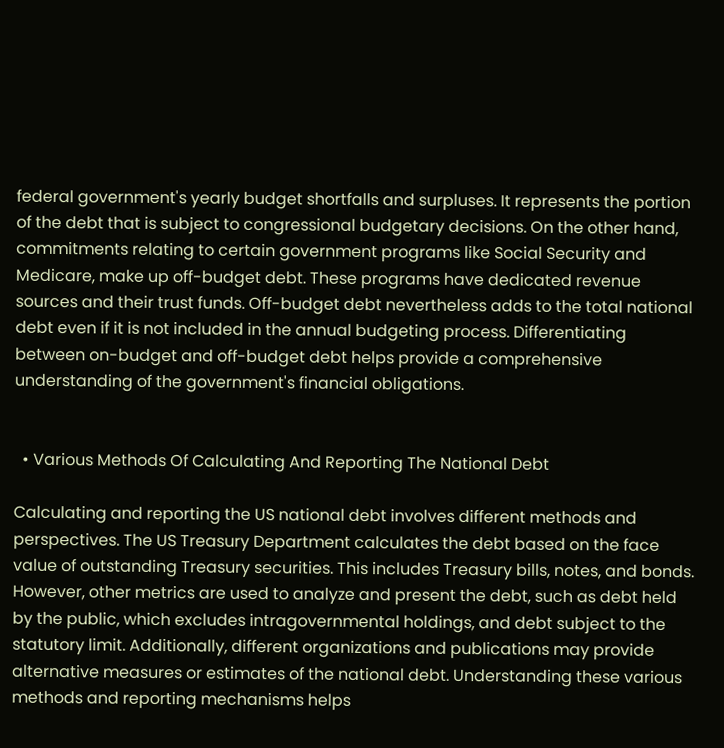federal government's yearly budget shortfalls and surpluses. It represents the portion of the debt that is subject to congressional budgetary decisions. On the other hand, commitments relating to certain government programs like Social Security and Medicare, make up off-budget debt. These programs have dedicated revenue sources and their trust funds. Off-budget debt nevertheless adds to the total national debt even if it is not included in the annual budgeting process. Differentiating between on-budget and off-budget debt helps provide a comprehensive understanding of the government's financial obligations.


  • Various Methods Of Calculating And Reporting The National Debt

Calculating and reporting the US national debt involves different methods and perspectives. The US Treasury Department calculates the debt based on the face value of outstanding Treasury securities. This includes Treasury bills, notes, and bonds. However, other metrics are used to analyze and present the debt, such as debt held by the public, which excludes intragovernmental holdings, and debt subject to the statutory limit. Additionally, different organizations and publications may provide alternative measures or estimates of the national debt. Understanding these various methods and reporting mechanisms helps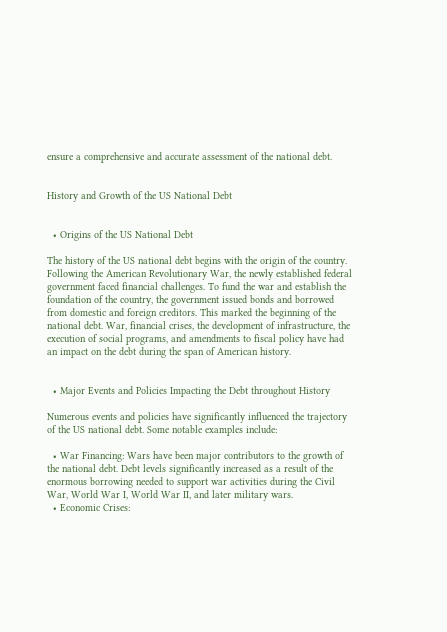ensure a comprehensive and accurate assessment of the national debt.


History and Growth of the US National Debt


  • Origins of the US National Debt

The history of the US national debt begins with the origin of the country. Following the American Revolutionary War, the newly established federal government faced financial challenges. To fund the war and establish the foundation of the country, the government issued bonds and borrowed from domestic and foreign creditors. This marked the beginning of the national debt. War, financial crises, the development of infrastructure, the execution of social programs, and amendments to fiscal policy have had an impact on the debt during the span of American history.


  • Major Events and Policies Impacting the Debt throughout History

Numerous events and policies have significantly influenced the trajectory of the US national debt. Some notable examples include:

  • War Financing: Wars have been major contributors to the growth of the national debt. Debt levels significantly increased as a result of the enormous borrowing needed to support war activities during the Civil War, World War I, World War II, and later military wars.
  • Economic Crises: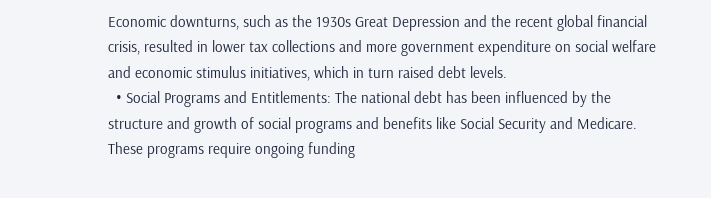Economic downturns, such as the 1930s Great Depression and the recent global financial crisis, resulted in lower tax collections and more government expenditure on social welfare and economic stimulus initiatives, which in turn raised debt levels.
  • Social Programs and Entitlements: The national debt has been influenced by the structure and growth of social programs and benefits like Social Security and Medicare. These programs require ongoing funding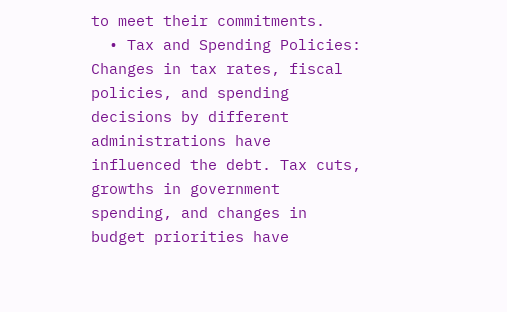to meet their commitments.
  • Tax and Spending Policies: Changes in tax rates, fiscal policies, and spending decisions by different administrations have influenced the debt. Tax cuts, growths in government spending, and changes in budget priorities have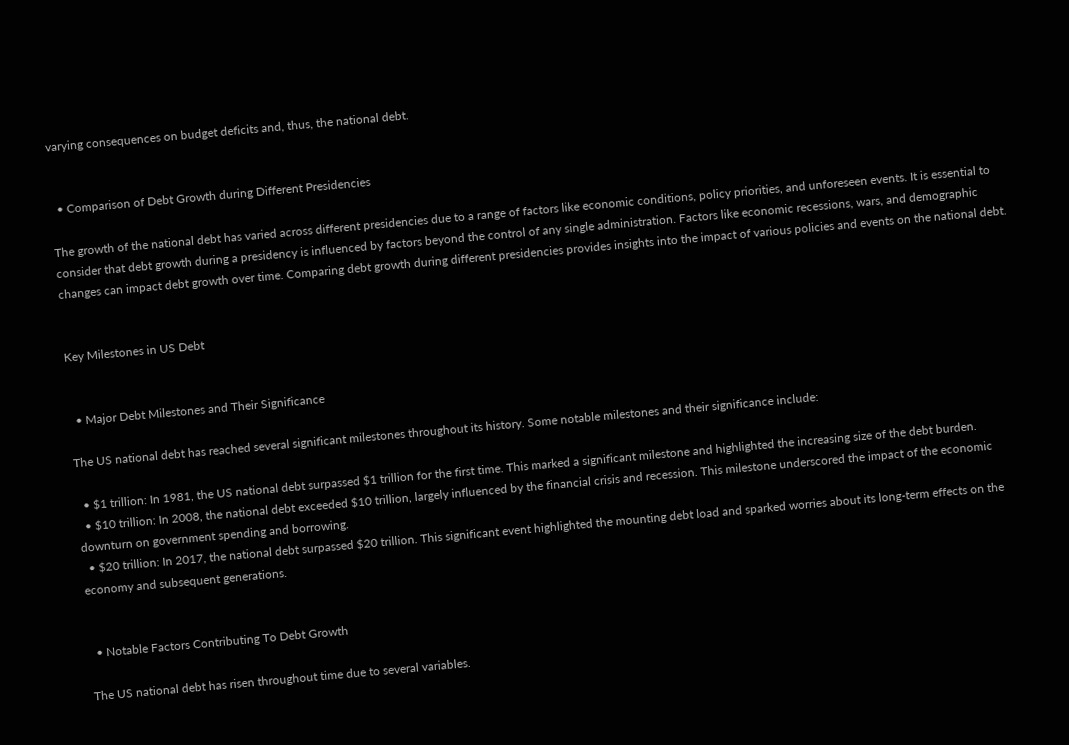varying consequences on budget deficits and, thus, the national debt.


  • Comparison of Debt Growth during Different Presidencies

The growth of the national debt has varied across different presidencies due to a range of factors like economic conditions, policy priorities, and unforeseen events. It is essential to consider that debt growth during a presidency is influenced by factors beyond the control of any single administration. Factors like economic recessions, wars, and demographic changes can impact debt growth over time. Comparing debt growth during different presidencies provides insights into the impact of various policies and events on the national debt.


Key Milestones in US Debt


  • Major Debt Milestones and Their Significance

The US national debt has reached several significant milestones throughout its history. Some notable milestones and their significance include:

  • $1 trillion: In 1981, the US national debt surpassed $1 trillion for the first time. This marked a significant milestone and highlighted the increasing size of the debt burden.
  • $10 trillion: In 2008, the national debt exceeded $10 trillion, largely influenced by the financial crisis and recession. This milestone underscored the impact of the economic downturn on government spending and borrowing.
  • $20 trillion: In 2017, the national debt surpassed $20 trillion. This significant event highlighted the mounting debt load and sparked worries about its long-term effects on the economy and subsequent generations.


  • Notable Factors Contributing To Debt Growth

The US national debt has risen throughout time due to several variables.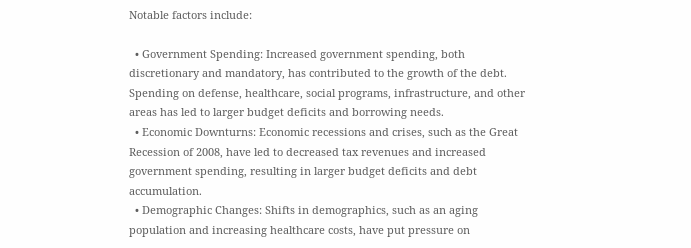Notable factors include:

  • Government Spending: Increased government spending, both discretionary and mandatory, has contributed to the growth of the debt. Spending on defense, healthcare, social programs, infrastructure, and other areas has led to larger budget deficits and borrowing needs.
  • Economic Downturns: Economic recessions and crises, such as the Great Recession of 2008, have led to decreased tax revenues and increased government spending, resulting in larger budget deficits and debt accumulation.
  • Demographic Changes: Shifts in demographics, such as an aging population and increasing healthcare costs, have put pressure on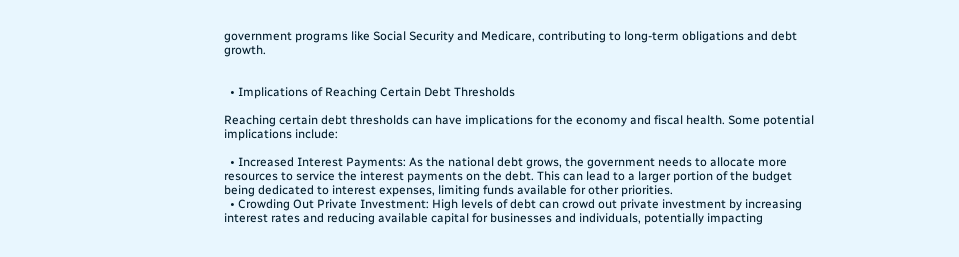government programs like Social Security and Medicare, contributing to long-term obligations and debt growth.


  • Implications of Reaching Certain Debt Thresholds

Reaching certain debt thresholds can have implications for the economy and fiscal health. Some potential implications include:

  • Increased Interest Payments: As the national debt grows, the government needs to allocate more resources to service the interest payments on the debt. This can lead to a larger portion of the budget being dedicated to interest expenses, limiting funds available for other priorities.
  • Crowding Out Private Investment: High levels of debt can crowd out private investment by increasing interest rates and reducing available capital for businesses and individuals, potentially impacting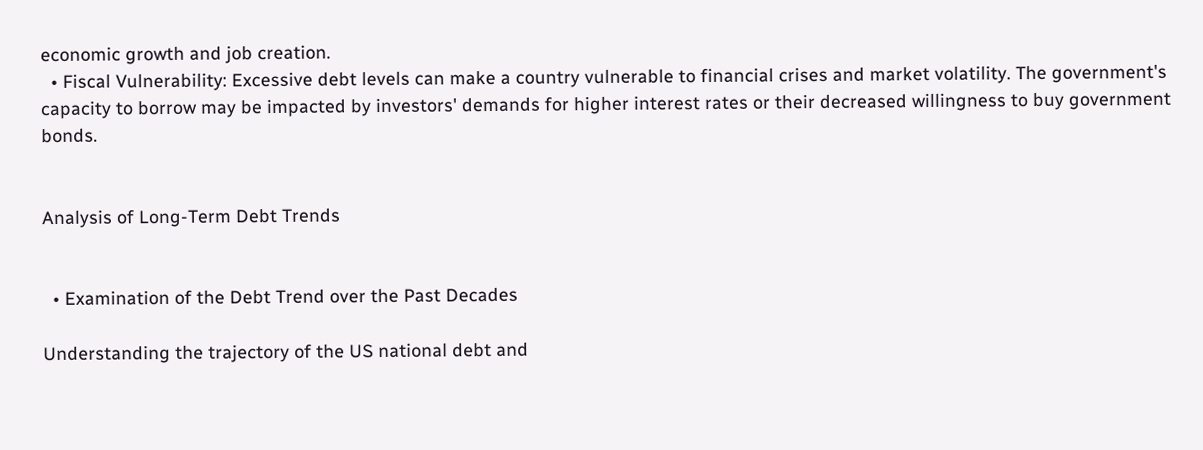economic growth and job creation.
  • Fiscal Vulnerability: Excessive debt levels can make a country vulnerable to financial crises and market volatility. The government's capacity to borrow may be impacted by investors' demands for higher interest rates or their decreased willingness to buy government bonds.


Analysis of Long-Term Debt Trends


  • Examination of the Debt Trend over the Past Decades

Understanding the trajectory of the US national debt and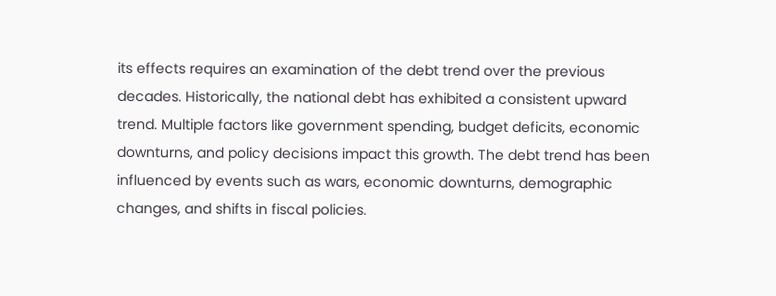its effects requires an examination of the debt trend over the previous decades. Historically, the national debt has exhibited a consistent upward trend. Multiple factors like government spending, budget deficits, economic downturns, and policy decisions impact this growth. The debt trend has been influenced by events such as wars, economic downturns, demographic changes, and shifts in fiscal policies.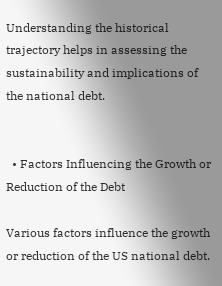Understanding the historical trajectory helps in assessing the sustainability and implications of the national debt.


  • Factors Influencing the Growth or Reduction of the Debt

Various factors influence the growth or reduction of the US national debt.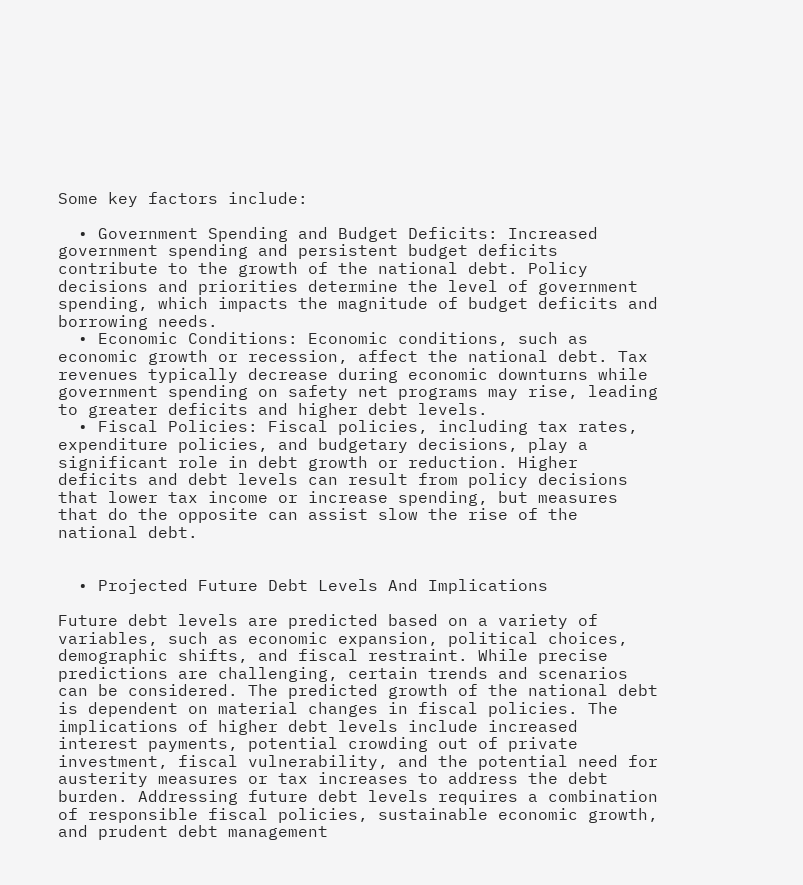Some key factors include:

  • Government Spending and Budget Deficits: Increased government spending and persistent budget deficits contribute to the growth of the national debt. Policy decisions and priorities determine the level of government spending, which impacts the magnitude of budget deficits and borrowing needs.
  • Economic Conditions: Economic conditions, such as economic growth or recession, affect the national debt. Tax revenues typically decrease during economic downturns while government spending on safety net programs may rise, leading to greater deficits and higher debt levels.
  • Fiscal Policies: Fiscal policies, including tax rates, expenditure policies, and budgetary decisions, play a significant role in debt growth or reduction. Higher deficits and debt levels can result from policy decisions that lower tax income or increase spending, but measures that do the opposite can assist slow the rise of the national debt.


  • Projected Future Debt Levels And Implications

Future debt levels are predicted based on a variety of variables, such as economic expansion, political choices, demographic shifts, and fiscal restraint. While precise predictions are challenging, certain trends and scenarios can be considered. The predicted growth of the national debt is dependent on material changes in fiscal policies. The implications of higher debt levels include increased interest payments, potential crowding out of private investment, fiscal vulnerability, and the potential need for austerity measures or tax increases to address the debt burden. Addressing future debt levels requires a combination of responsible fiscal policies, sustainable economic growth, and prudent debt management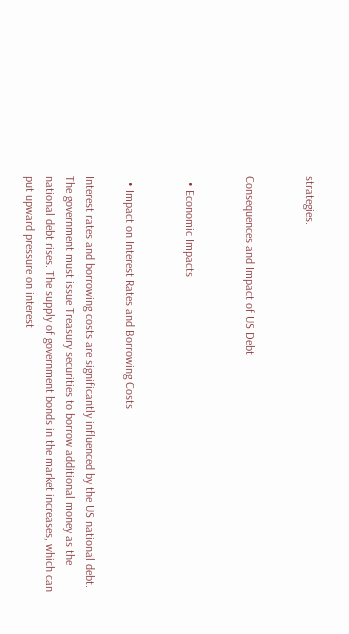strategies.


Consequences and Impact of US Debt


  • Economic Impacts


  • Impact on Interest Rates and Borrowing Costs

Interest rates and borrowing costs are significantly influenced by the US national debt. The government must issue Treasury securities to borrow additional money as the national debt rises. The supply of government bonds in the market increases, which can put upward pressure on interest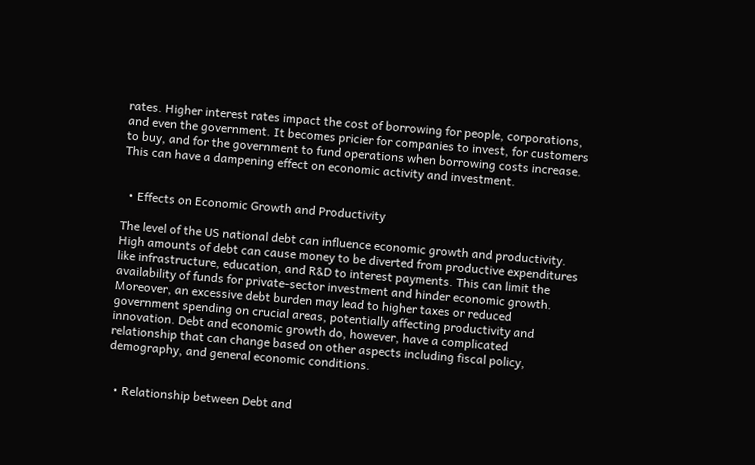rates. Higher interest rates impact the cost of borrowing for people, corporations, and even the government. It becomes pricier for companies to invest, for customers to buy, and for the government to fund operations when borrowing costs increase. This can have a dampening effect on economic activity and investment.


  • Effects on Economic Growth and Productivity

The level of the US national debt can influence economic growth and productivity. High amounts of debt can cause money to be diverted from productive expenditures like infrastructure, education, and R&D to interest payments. This can limit the availability of funds for private-sector investment and hinder economic growth. Moreover, an excessive debt burden may lead to higher taxes or reduced government spending on crucial areas, potentially affecting productivity and innovation. Debt and economic growth do, however, have a complicated relationship that can change based on other aspects including fiscal policy, demography, and general economic conditions.


  • Relationship between Debt and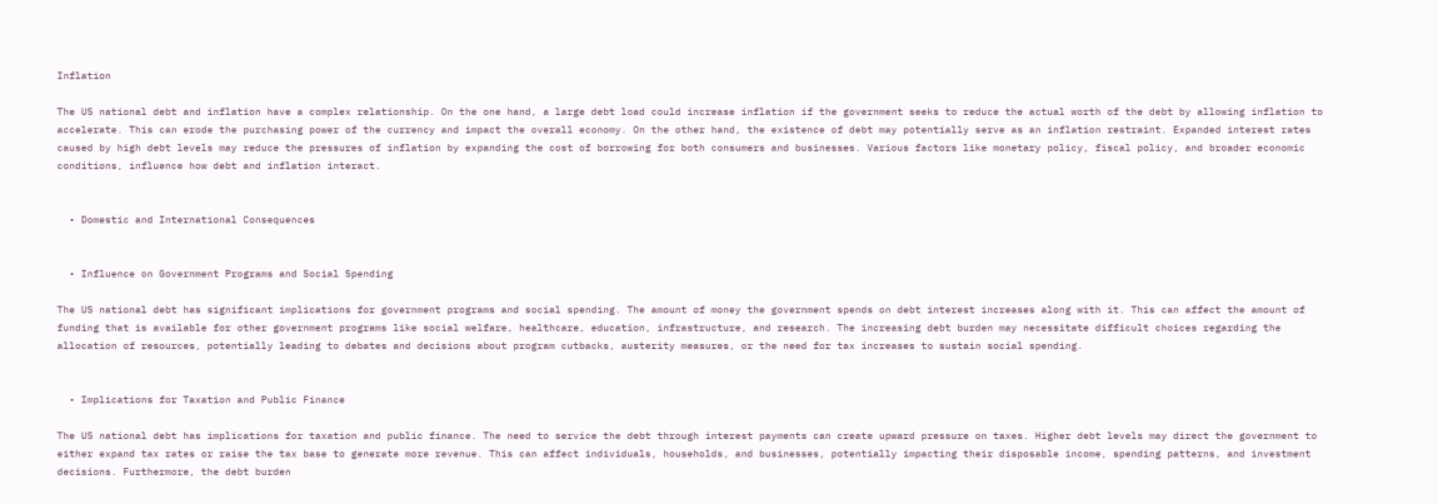Inflation

The US national debt and inflation have a complex relationship. On the one hand, a large debt load could increase inflation if the government seeks to reduce the actual worth of the debt by allowing inflation to accelerate. This can erode the purchasing power of the currency and impact the overall economy. On the other hand, the existence of debt may potentially serve as an inflation restraint. Expanded interest rates caused by high debt levels may reduce the pressures of inflation by expanding the cost of borrowing for both consumers and businesses. Various factors like monetary policy, fiscal policy, and broader economic conditions, influence how debt and inflation interact.


  • Domestic and International Consequences


  • Influence on Government Programs and Social Spending

The US national debt has significant implications for government programs and social spending. The amount of money the government spends on debt interest increases along with it. This can affect the amount of funding that is available for other government programs like social welfare, healthcare, education, infrastructure, and research. The increasing debt burden may necessitate difficult choices regarding the allocation of resources, potentially leading to debates and decisions about program cutbacks, austerity measures, or the need for tax increases to sustain social spending.


  • Implications for Taxation and Public Finance

The US national debt has implications for taxation and public finance. The need to service the debt through interest payments can create upward pressure on taxes. Higher debt levels may direct the government to either expand tax rates or raise the tax base to generate more revenue. This can affect individuals, households, and businesses, potentially impacting their disposable income, spending patterns, and investment decisions. Furthermore, the debt burden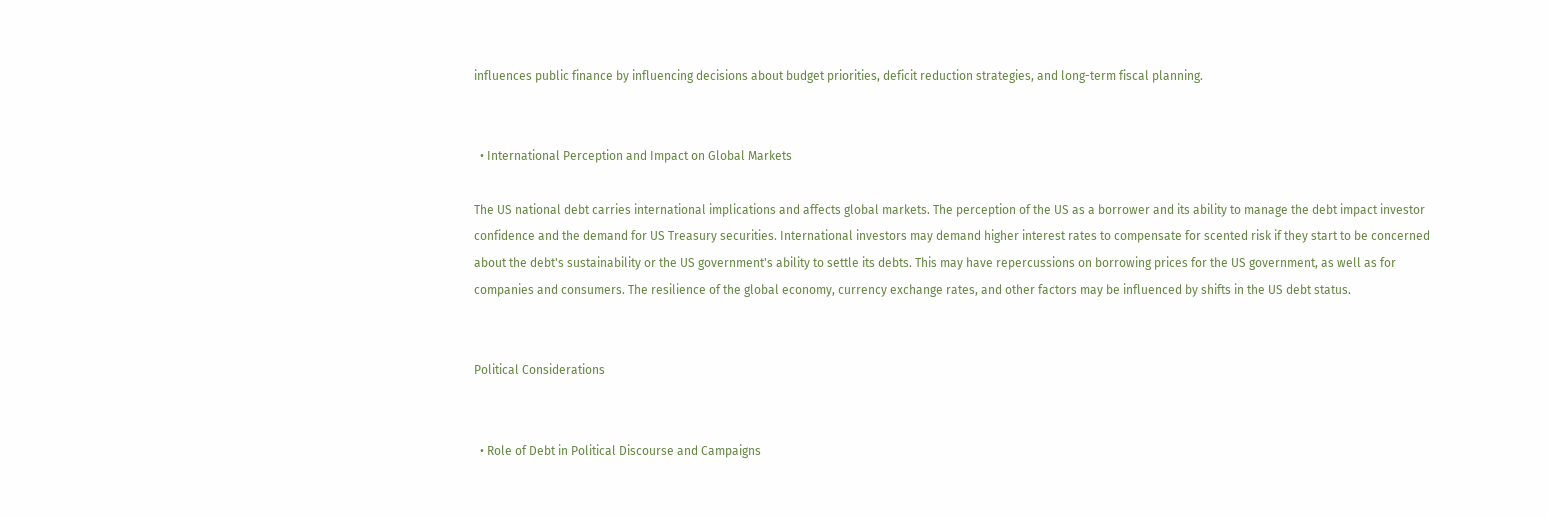influences public finance by influencing decisions about budget priorities, deficit reduction strategies, and long-term fiscal planning.


  • International Perception and Impact on Global Markets

The US national debt carries international implications and affects global markets. The perception of the US as a borrower and its ability to manage the debt impact investor confidence and the demand for US Treasury securities. International investors may demand higher interest rates to compensate for scented risk if they start to be concerned about the debt's sustainability or the US government's ability to settle its debts. This may have repercussions on borrowing prices for the US government, as well as for companies and consumers. The resilience of the global economy, currency exchange rates, and other factors may be influenced by shifts in the US debt status.


Political Considerations


  • Role of Debt in Political Discourse and Campaigns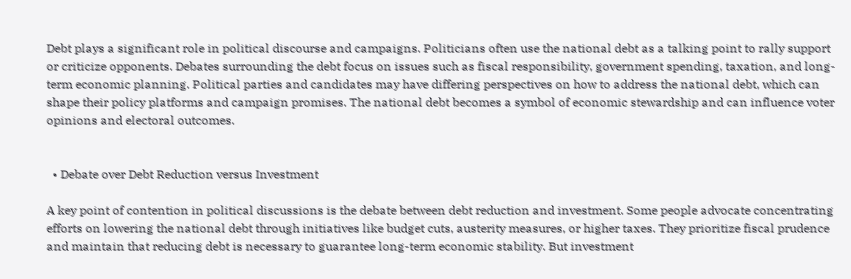Debt plays a significant role in political discourse and campaigns. Politicians often use the national debt as a talking point to rally support or criticize opponents. Debates surrounding the debt focus on issues such as fiscal responsibility, government spending, taxation, and long-term economic planning. Political parties and candidates may have differing perspectives on how to address the national debt, which can shape their policy platforms and campaign promises. The national debt becomes a symbol of economic stewardship and can influence voter opinions and electoral outcomes.


  • Debate over Debt Reduction versus Investment

A key point of contention in political discussions is the debate between debt reduction and investment. Some people advocate concentrating efforts on lowering the national debt through initiatives like budget cuts, austerity measures, or higher taxes. They prioritize fiscal prudence and maintain that reducing debt is necessary to guarantee long-term economic stability. But investment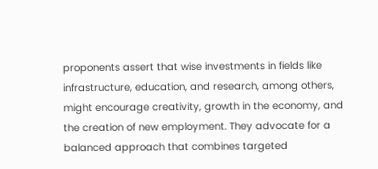proponents assert that wise investments in fields like infrastructure, education, and research, among others, might encourage creativity, growth in the economy, and the creation of new employment. They advocate for a balanced approach that combines targeted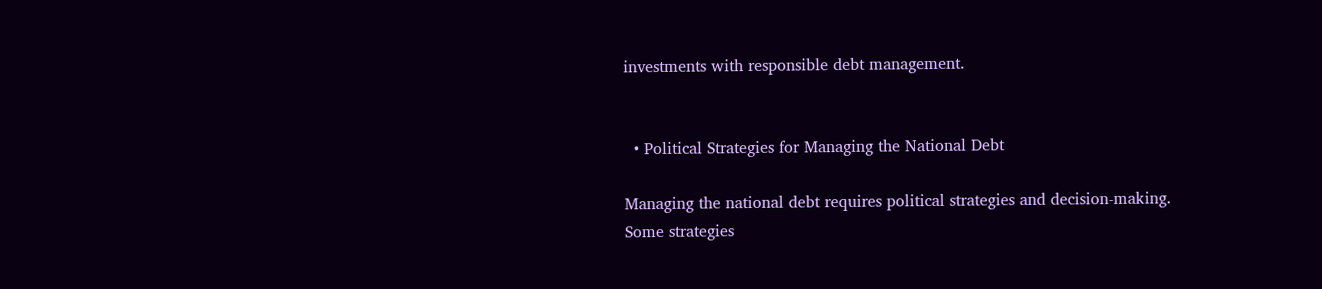investments with responsible debt management.


  • Political Strategies for Managing the National Debt

Managing the national debt requires political strategies and decision-making. Some strategies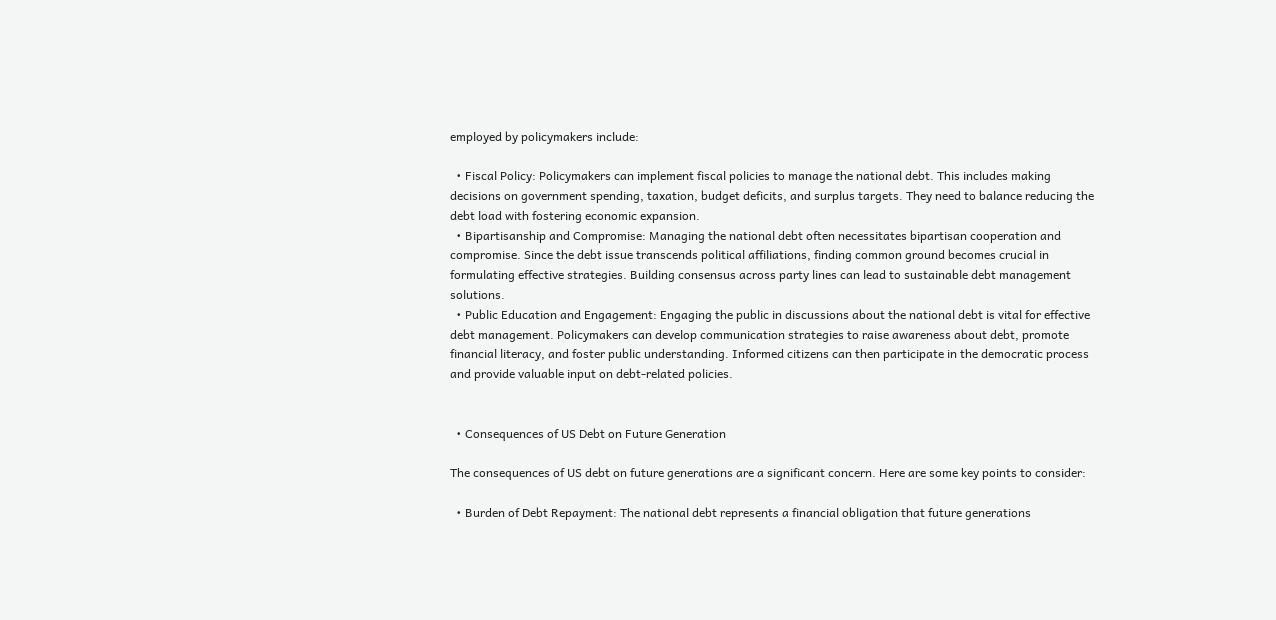employed by policymakers include:

  • Fiscal Policy: Policymakers can implement fiscal policies to manage the national debt. This includes making decisions on government spending, taxation, budget deficits, and surplus targets. They need to balance reducing the debt load with fostering economic expansion.
  • Bipartisanship and Compromise: Managing the national debt often necessitates bipartisan cooperation and compromise. Since the debt issue transcends political affiliations, finding common ground becomes crucial in formulating effective strategies. Building consensus across party lines can lead to sustainable debt management solutions.
  • Public Education and Engagement: Engaging the public in discussions about the national debt is vital for effective debt management. Policymakers can develop communication strategies to raise awareness about debt, promote financial literacy, and foster public understanding. Informed citizens can then participate in the democratic process and provide valuable input on debt-related policies.


  • Consequences of US Debt on Future Generation

The consequences of US debt on future generations are a significant concern. Here are some key points to consider:

  • Burden of Debt Repayment: The national debt represents a financial obligation that future generations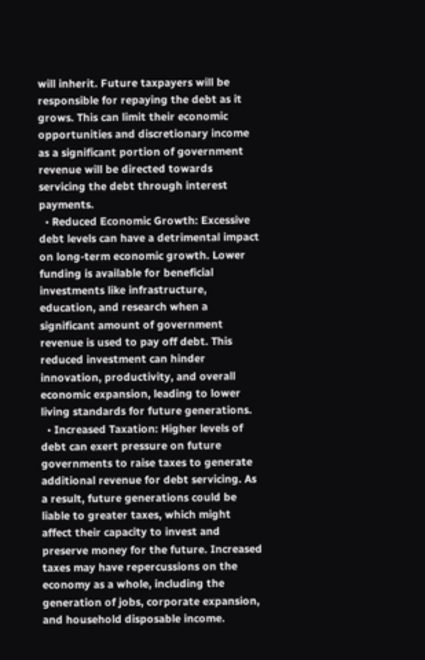will inherit. Future taxpayers will be responsible for repaying the debt as it grows. This can limit their economic opportunities and discretionary income as a significant portion of government revenue will be directed towards servicing the debt through interest payments.
  • Reduced Economic Growth: Excessive debt levels can have a detrimental impact on long-term economic growth. Lower funding is available for beneficial investments like infrastructure, education, and research when a significant amount of government revenue is used to pay off debt. This reduced investment can hinder innovation, productivity, and overall economic expansion, leading to lower living standards for future generations.
  • Increased Taxation: Higher levels of debt can exert pressure on future governments to raise taxes to generate additional revenue for debt servicing. As a result, future generations could be liable to greater taxes, which might affect their capacity to invest and preserve money for the future. Increased taxes may have repercussions on the economy as a whole, including the generation of jobs, corporate expansion, and household disposable income.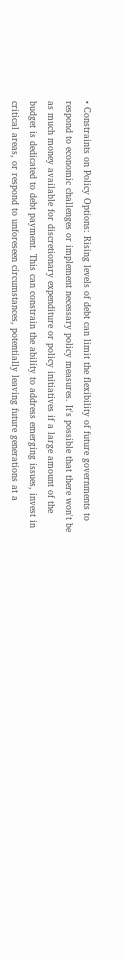• Constraints on Policy Options: Rising levels of debt can limit the flexibility of future governments to respond to economic challenges or implement necessary policy measures. It's possible that there won't be as much money available for discretionary expenditure or policy initiatives if a large amount of the budget is dedicated to debt payment. This can constrain the ability to address emerging issues, invest in critical areas, or respond to unforeseen circumstances, potentially leaving future generations at a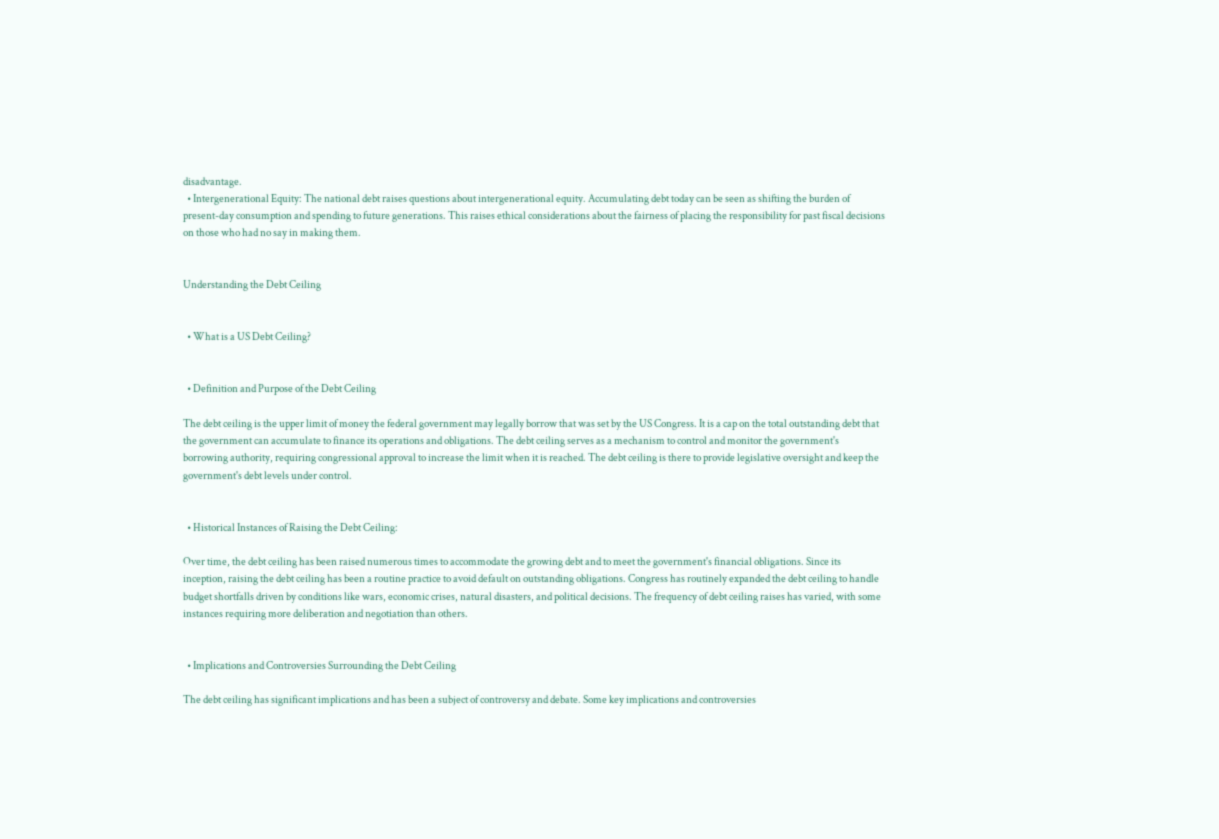disadvantage.
  • Intergenerational Equity: The national debt raises questions about intergenerational equity. Accumulating debt today can be seen as shifting the burden of present-day consumption and spending to future generations. This raises ethical considerations about the fairness of placing the responsibility for past fiscal decisions on those who had no say in making them.


Understanding the Debt Ceiling


  • What is a US Debt Ceiling?


  • Definition and Purpose of the Debt Ceiling

The debt ceiling is the upper limit of money the federal government may legally borrow that was set by the US Congress. It is a cap on the total outstanding debt that the government can accumulate to finance its operations and obligations. The debt ceiling serves as a mechanism to control and monitor the government's borrowing authority, requiring congressional approval to increase the limit when it is reached. The debt ceiling is there to provide legislative oversight and keep the government's debt levels under control.


  • Historical Instances of Raising the Debt Ceiling:

Over time, the debt ceiling has been raised numerous times to accommodate the growing debt and to meet the government's financial obligations. Since its inception, raising the debt ceiling has been a routine practice to avoid default on outstanding obligations. Congress has routinely expanded the debt ceiling to handle budget shortfalls driven by conditions like wars, economic crises, natural disasters, and political decisions. The frequency of debt ceiling raises has varied, with some instances requiring more deliberation and negotiation than others.


  • Implications and Controversies Surrounding the Debt Ceiling

The debt ceiling has significant implications and has been a subject of controversy and debate. Some key implications and controversies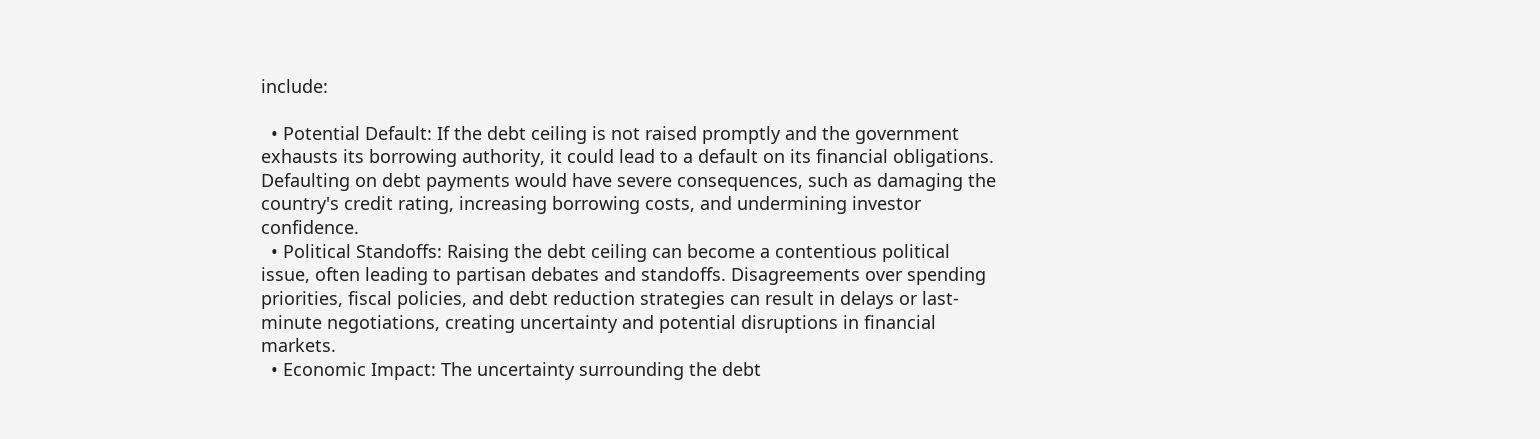include:

  • Potential Default: If the debt ceiling is not raised promptly and the government exhausts its borrowing authority, it could lead to a default on its financial obligations. Defaulting on debt payments would have severe consequences, such as damaging the country's credit rating, increasing borrowing costs, and undermining investor confidence.
  • Political Standoffs: Raising the debt ceiling can become a contentious political issue, often leading to partisan debates and standoffs. Disagreements over spending priorities, fiscal policies, and debt reduction strategies can result in delays or last-minute negotiations, creating uncertainty and potential disruptions in financial markets.
  • Economic Impact: The uncertainty surrounding the debt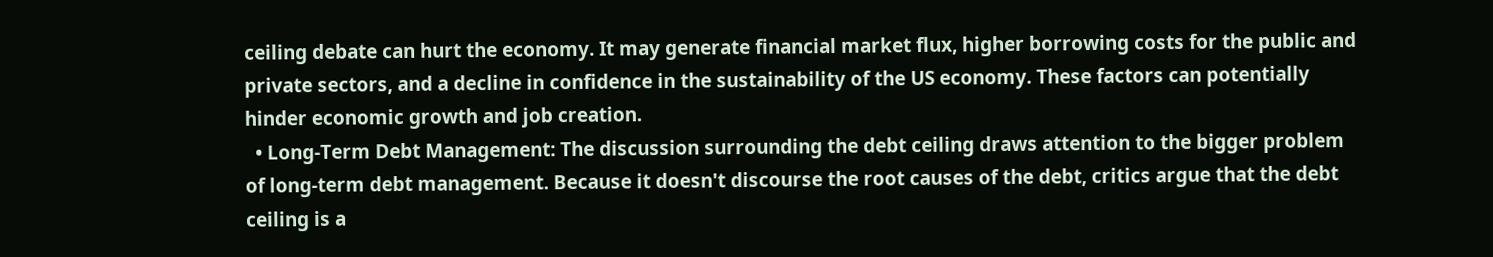ceiling debate can hurt the economy. It may generate financial market flux, higher borrowing costs for the public and private sectors, and a decline in confidence in the sustainability of the US economy. These factors can potentially hinder economic growth and job creation.
  • Long-Term Debt Management: The discussion surrounding the debt ceiling draws attention to the bigger problem of long-term debt management. Because it doesn't discourse the root causes of the debt, critics argue that the debt ceiling is a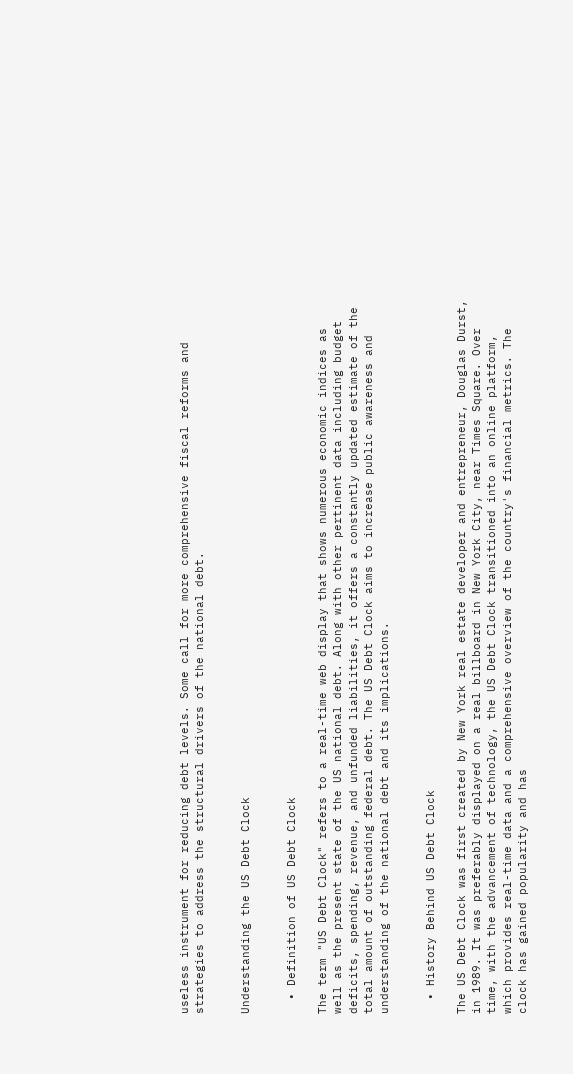useless instrument for reducing debt levels. Some call for more comprehensive fiscal reforms and strategies to address the structural drivers of the national debt.


Understanding the US Debt Clock


  • Definition of US Debt Clock

The term "US Debt Clock" refers to a real-time web display that shows numerous economic indices as well as the present state of the US national debt. Along with other pertinent data including budget deficits, spending, revenue, and unfunded liabilities, it offers a constantly updated estimate of the total amount of outstanding federal debt. The US Debt Clock aims to increase public awareness and understanding of the national debt and its implications.


  • History Behind US Debt Clock

The US Debt Clock was first created by New York real estate developer and entrepreneur, Douglas Durst, in 1989. It was preferably displayed on a real billboard in New York City, near Times Square. Over time, with the advancement of technology, the US Debt Clock transitioned into an online platform, which provides real-time data and a comprehensive overview of the country's financial metrics. The clock has gained popularity and has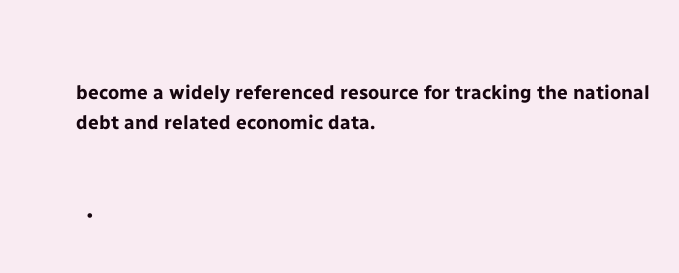become a widely referenced resource for tracking the national debt and related economic data.


  •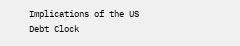Implications of the US Debt Clock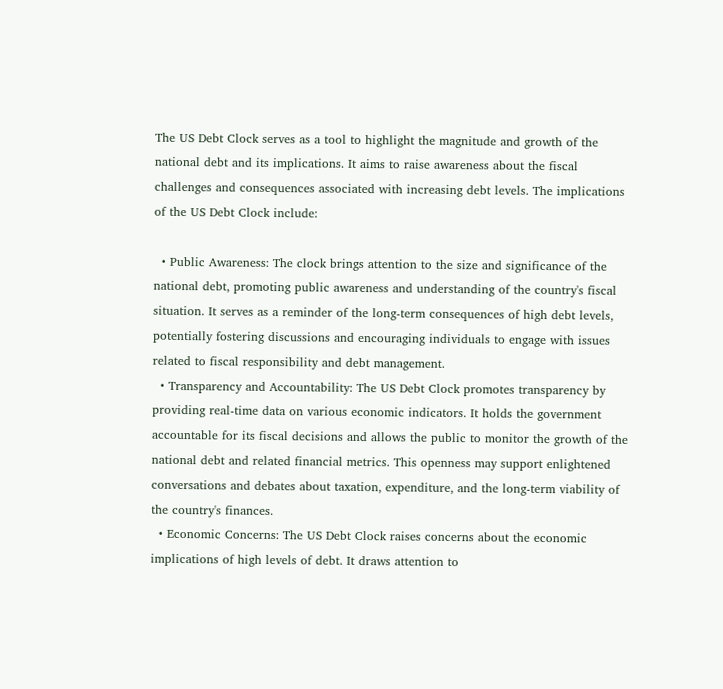The US Debt Clock serves as a tool to highlight the magnitude and growth of the national debt and its implications. It aims to raise awareness about the fiscal challenges and consequences associated with increasing debt levels. The implications of the US Debt Clock include:

  • Public Awareness: The clock brings attention to the size and significance of the national debt, promoting public awareness and understanding of the country's fiscal situation. It serves as a reminder of the long-term consequences of high debt levels, potentially fostering discussions and encouraging individuals to engage with issues related to fiscal responsibility and debt management.
  • Transparency and Accountability: The US Debt Clock promotes transparency by providing real-time data on various economic indicators. It holds the government accountable for its fiscal decisions and allows the public to monitor the growth of the national debt and related financial metrics. This openness may support enlightened conversations and debates about taxation, expenditure, and the long-term viability of the country's finances.
  • Economic Concerns: The US Debt Clock raises concerns about the economic implications of high levels of debt. It draws attention to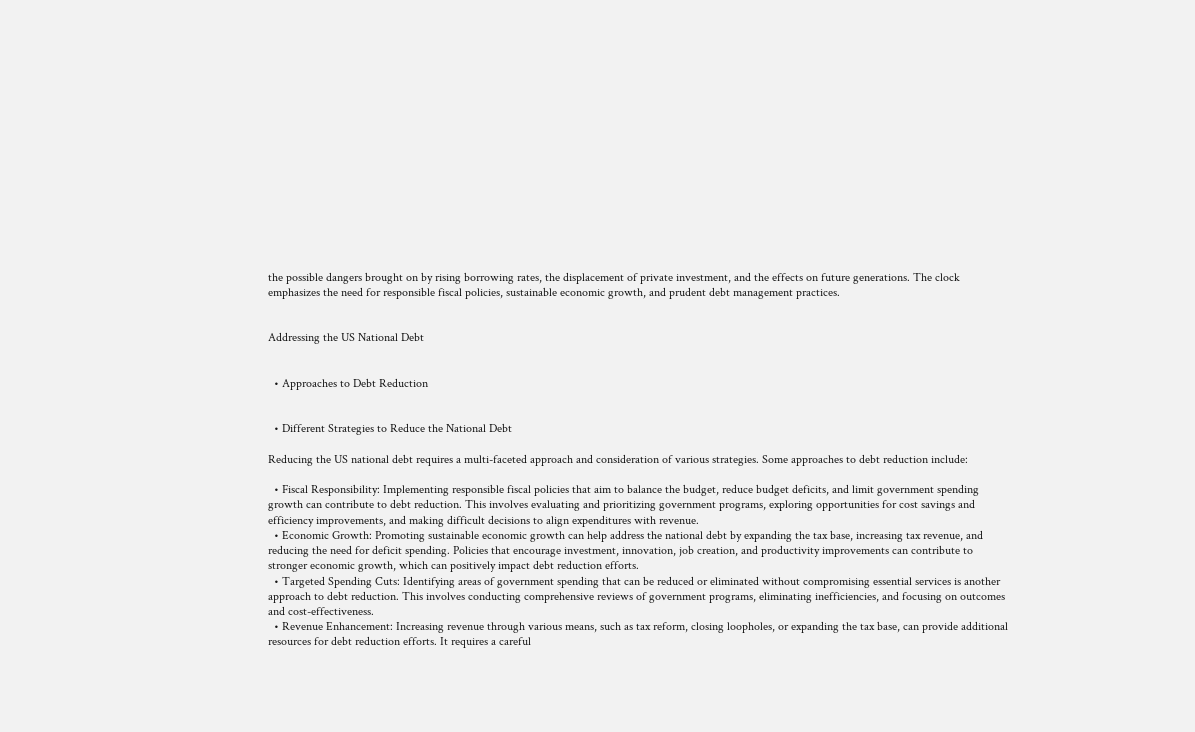the possible dangers brought on by rising borrowing rates, the displacement of private investment, and the effects on future generations. The clock emphasizes the need for responsible fiscal policies, sustainable economic growth, and prudent debt management practices.


Addressing the US National Debt


  • Approaches to Debt Reduction


  • Different Strategies to Reduce the National Debt

Reducing the US national debt requires a multi-faceted approach and consideration of various strategies. Some approaches to debt reduction include:

  • Fiscal Responsibility: Implementing responsible fiscal policies that aim to balance the budget, reduce budget deficits, and limit government spending growth can contribute to debt reduction. This involves evaluating and prioritizing government programs, exploring opportunities for cost savings and efficiency improvements, and making difficult decisions to align expenditures with revenue.
  • Economic Growth: Promoting sustainable economic growth can help address the national debt by expanding the tax base, increasing tax revenue, and reducing the need for deficit spending. Policies that encourage investment, innovation, job creation, and productivity improvements can contribute to stronger economic growth, which can positively impact debt reduction efforts.
  • Targeted Spending Cuts: Identifying areas of government spending that can be reduced or eliminated without compromising essential services is another approach to debt reduction. This involves conducting comprehensive reviews of government programs, eliminating inefficiencies, and focusing on outcomes and cost-effectiveness.
  • Revenue Enhancement: Increasing revenue through various means, such as tax reform, closing loopholes, or expanding the tax base, can provide additional resources for debt reduction efforts. It requires a careful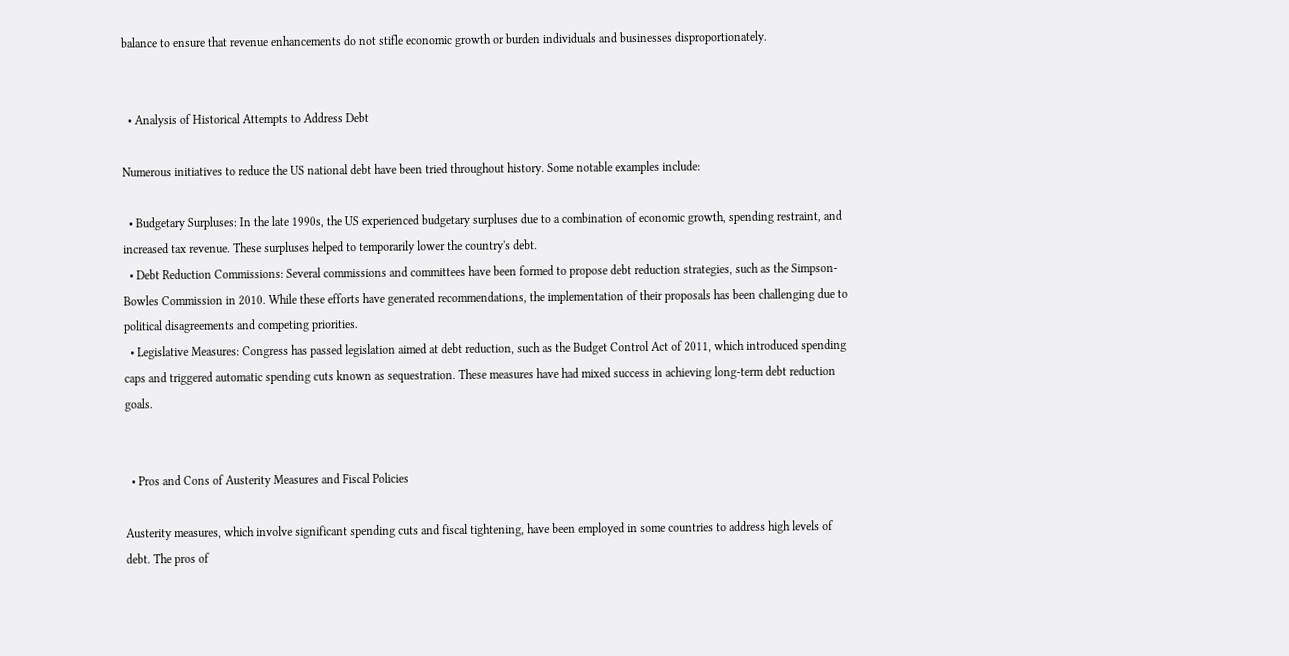balance to ensure that revenue enhancements do not stifle economic growth or burden individuals and businesses disproportionately.


  • Analysis of Historical Attempts to Address Debt

Numerous initiatives to reduce the US national debt have been tried throughout history. Some notable examples include:

  • Budgetary Surpluses: In the late 1990s, the US experienced budgetary surpluses due to a combination of economic growth, spending restraint, and increased tax revenue. These surpluses helped to temporarily lower the country's debt.
  • Debt Reduction Commissions: Several commissions and committees have been formed to propose debt reduction strategies, such as the Simpson-Bowles Commission in 2010. While these efforts have generated recommendations, the implementation of their proposals has been challenging due to political disagreements and competing priorities.
  • Legislative Measures: Congress has passed legislation aimed at debt reduction, such as the Budget Control Act of 2011, which introduced spending caps and triggered automatic spending cuts known as sequestration. These measures have had mixed success in achieving long-term debt reduction goals.


  • Pros and Cons of Austerity Measures and Fiscal Policies

Austerity measures, which involve significant spending cuts and fiscal tightening, have been employed in some countries to address high levels of debt. The pros of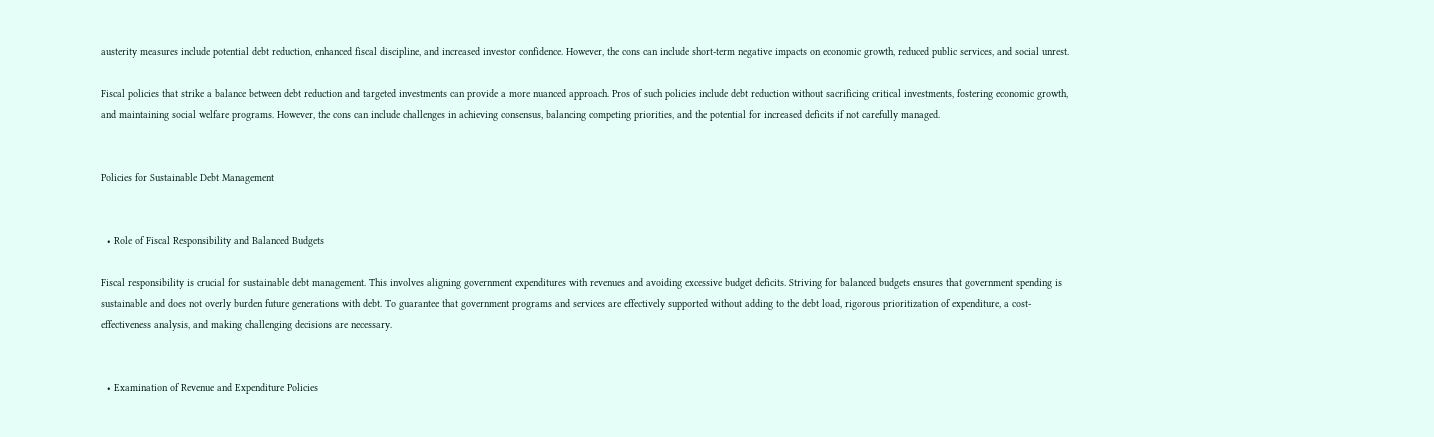austerity measures include potential debt reduction, enhanced fiscal discipline, and increased investor confidence. However, the cons can include short-term negative impacts on economic growth, reduced public services, and social unrest.

Fiscal policies that strike a balance between debt reduction and targeted investments can provide a more nuanced approach. Pros of such policies include debt reduction without sacrificing critical investments, fostering economic growth, and maintaining social welfare programs. However, the cons can include challenges in achieving consensus, balancing competing priorities, and the potential for increased deficits if not carefully managed.


Policies for Sustainable Debt Management


  • Role of Fiscal Responsibility and Balanced Budgets

Fiscal responsibility is crucial for sustainable debt management. This involves aligning government expenditures with revenues and avoiding excessive budget deficits. Striving for balanced budgets ensures that government spending is sustainable and does not overly burden future generations with debt. To guarantee that government programs and services are effectively supported without adding to the debt load, rigorous prioritization of expenditure, a cost-effectiveness analysis, and making challenging decisions are necessary.


  • Examination of Revenue and Expenditure Policies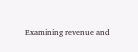Examining revenue and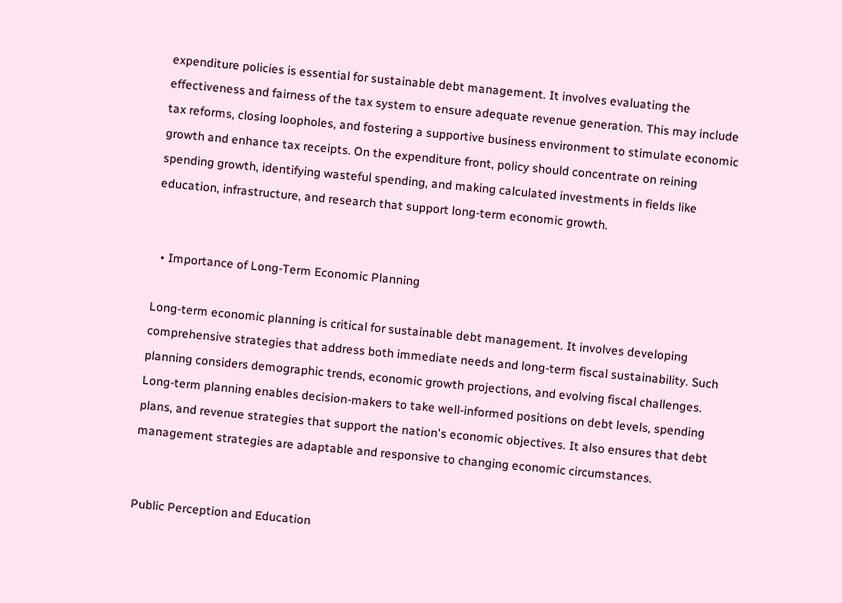expenditure policies is essential for sustainable debt management. It involves evaluating the effectiveness and fairness of the tax system to ensure adequate revenue generation. This may include tax reforms, closing loopholes, and fostering a supportive business environment to stimulate economic growth and enhance tax receipts. On the expenditure front, policy should concentrate on reining spending growth, identifying wasteful spending, and making calculated investments in fields like education, infrastructure, and research that support long-term economic growth.


  • Importance of Long-Term Economic Planning

Long-term economic planning is critical for sustainable debt management. It involves developing comprehensive strategies that address both immediate needs and long-term fiscal sustainability. Such planning considers demographic trends, economic growth projections, and evolving fiscal challenges. Long-term planning enables decision-makers to take well-informed positions on debt levels, spending plans, and revenue strategies that support the nation's economic objectives. It also ensures that debt management strategies are adaptable and responsive to changing economic circumstances.


Public Perception and Education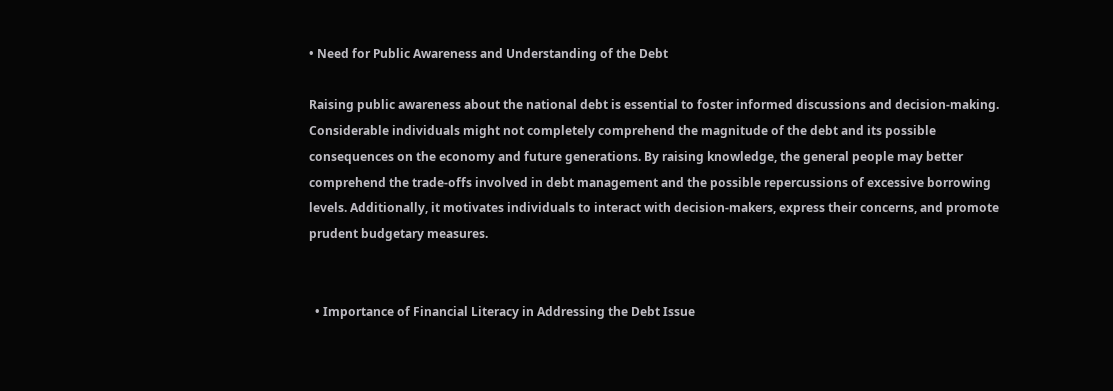• Need for Public Awareness and Understanding of the Debt

Raising public awareness about the national debt is essential to foster informed discussions and decision-making. Considerable individuals might not completely comprehend the magnitude of the debt and its possible consequences on the economy and future generations. By raising knowledge, the general people may better comprehend the trade-offs involved in debt management and the possible repercussions of excessive borrowing levels. Additionally, it motivates individuals to interact with decision-makers, express their concerns, and promote prudent budgetary measures.


  • Importance of Financial Literacy in Addressing the Debt Issue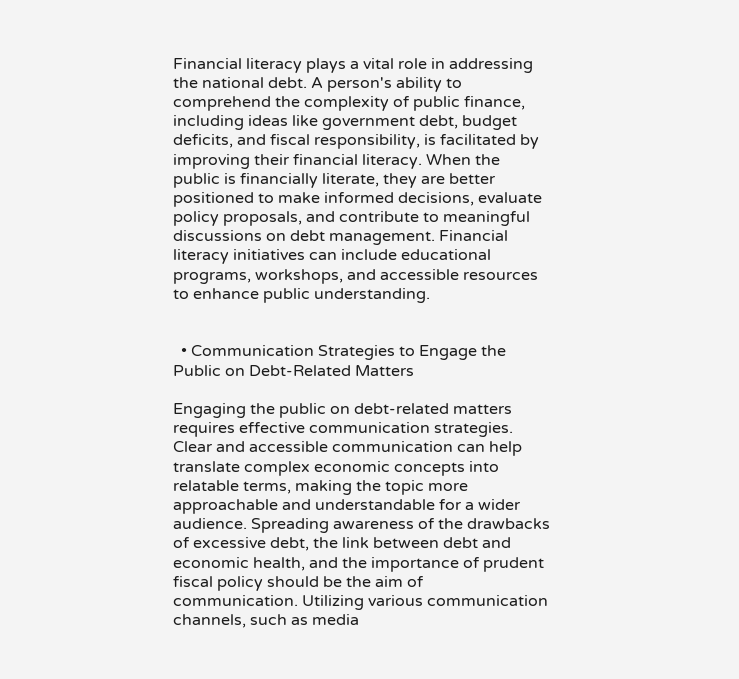Financial literacy plays a vital role in addressing the national debt. A person's ability to comprehend the complexity of public finance, including ideas like government debt, budget deficits, and fiscal responsibility, is facilitated by improving their financial literacy. When the public is financially literate, they are better positioned to make informed decisions, evaluate policy proposals, and contribute to meaningful discussions on debt management. Financial literacy initiatives can include educational programs, workshops, and accessible resources to enhance public understanding.


  • Communication Strategies to Engage the Public on Debt-Related Matters

Engaging the public on debt-related matters requires effective communication strategies. Clear and accessible communication can help translate complex economic concepts into relatable terms, making the topic more approachable and understandable for a wider audience. Spreading awareness of the drawbacks of excessive debt, the link between debt and economic health, and the importance of prudent fiscal policy should be the aim of communication. Utilizing various communication channels, such as media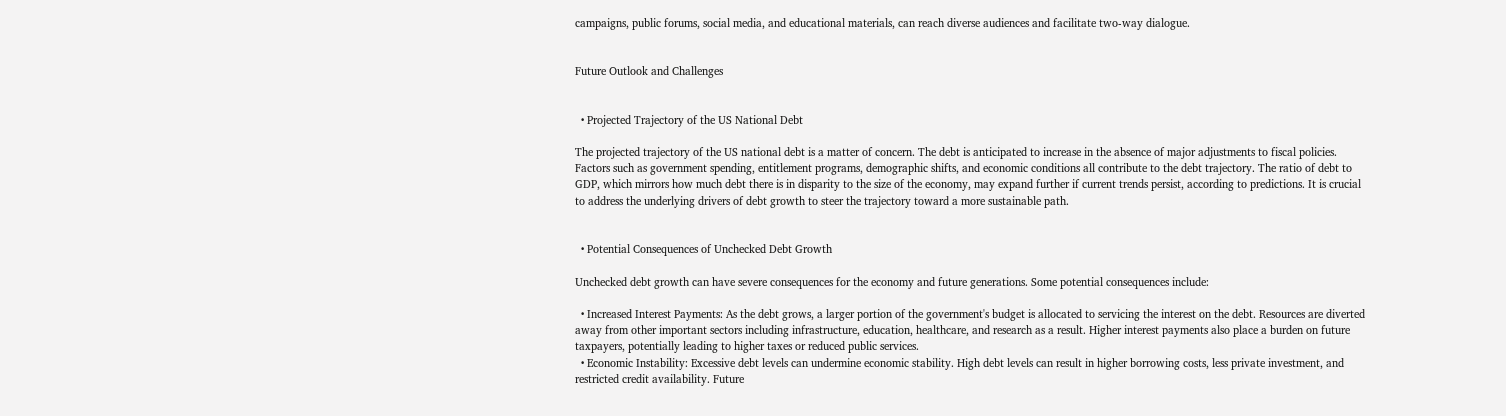campaigns, public forums, social media, and educational materials, can reach diverse audiences and facilitate two-way dialogue.


Future Outlook and Challenges


  • Projected Trajectory of the US National Debt

The projected trajectory of the US national debt is a matter of concern. The debt is anticipated to increase in the absence of major adjustments to fiscal policies. Factors such as government spending, entitlement programs, demographic shifts, and economic conditions all contribute to the debt trajectory. The ratio of debt to GDP, which mirrors how much debt there is in disparity to the size of the economy, may expand further if current trends persist, according to predictions. It is crucial to address the underlying drivers of debt growth to steer the trajectory toward a more sustainable path.


  • Potential Consequences of Unchecked Debt Growth

Unchecked debt growth can have severe consequences for the economy and future generations. Some potential consequences include:

  • Increased Interest Payments: As the debt grows, a larger portion of the government's budget is allocated to servicing the interest on the debt. Resources are diverted away from other important sectors including infrastructure, education, healthcare, and research as a result. Higher interest payments also place a burden on future taxpayers, potentially leading to higher taxes or reduced public services.
  • Economic Instability: Excessive debt levels can undermine economic stability. High debt levels can result in higher borrowing costs, less private investment, and restricted credit availability. Future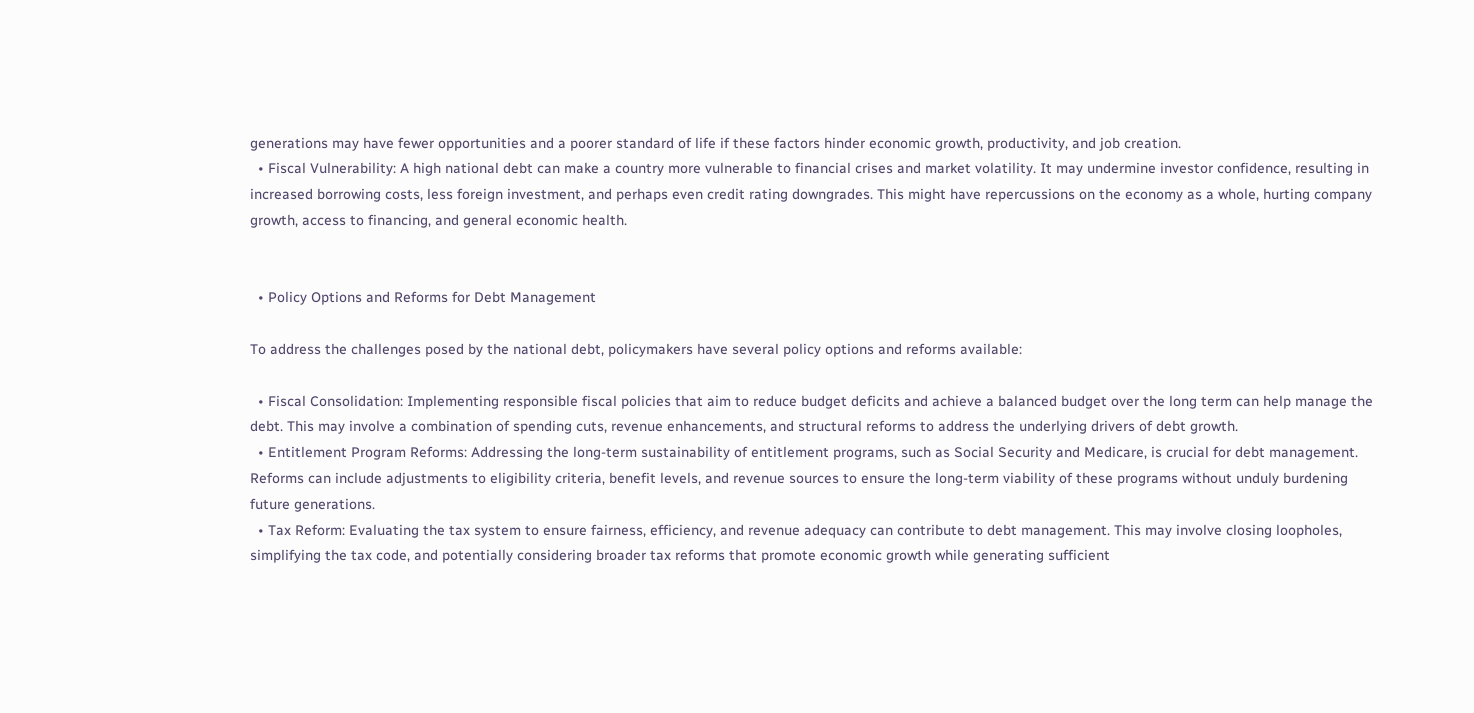generations may have fewer opportunities and a poorer standard of life if these factors hinder economic growth, productivity, and job creation.
  • Fiscal Vulnerability: A high national debt can make a country more vulnerable to financial crises and market volatility. It may undermine investor confidence, resulting in increased borrowing costs, less foreign investment, and perhaps even credit rating downgrades. This might have repercussions on the economy as a whole, hurting company growth, access to financing, and general economic health.


  • Policy Options and Reforms for Debt Management

To address the challenges posed by the national debt, policymakers have several policy options and reforms available:

  • Fiscal Consolidation: Implementing responsible fiscal policies that aim to reduce budget deficits and achieve a balanced budget over the long term can help manage the debt. This may involve a combination of spending cuts, revenue enhancements, and structural reforms to address the underlying drivers of debt growth.
  • Entitlement Program Reforms: Addressing the long-term sustainability of entitlement programs, such as Social Security and Medicare, is crucial for debt management. Reforms can include adjustments to eligibility criteria, benefit levels, and revenue sources to ensure the long-term viability of these programs without unduly burdening future generations.
  • Tax Reform: Evaluating the tax system to ensure fairness, efficiency, and revenue adequacy can contribute to debt management. This may involve closing loopholes, simplifying the tax code, and potentially considering broader tax reforms that promote economic growth while generating sufficient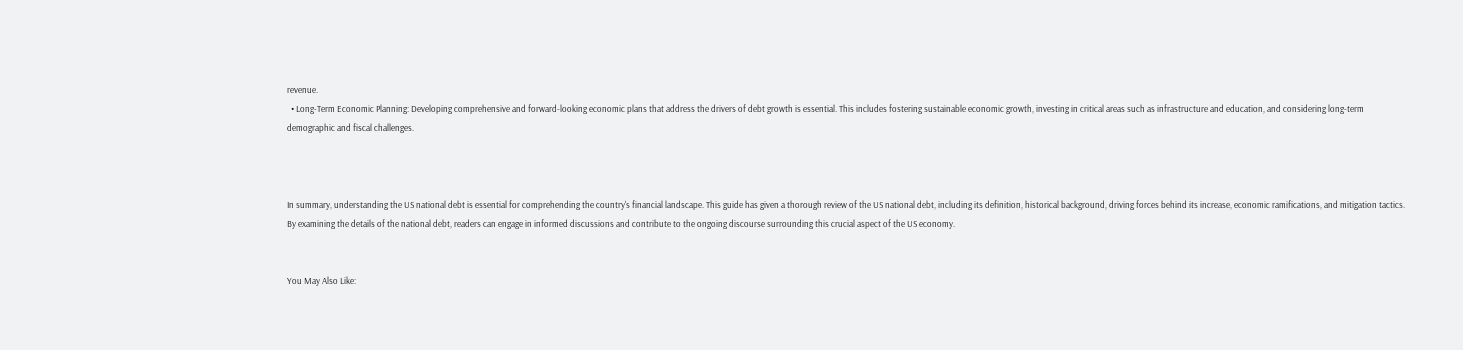revenue.
  • Long-Term Economic Planning: Developing comprehensive and forward-looking economic plans that address the drivers of debt growth is essential. This includes fostering sustainable economic growth, investing in critical areas such as infrastructure and education, and considering long-term demographic and fiscal challenges.



In summary, understanding the US national debt is essential for comprehending the country's financial landscape. This guide has given a thorough review of the US national debt, including its definition, historical background, driving forces behind its increase, economic ramifications, and mitigation tactics. By examining the details of the national debt, readers can engage in informed discussions and contribute to the ongoing discourse surrounding this crucial aspect of the US economy.


You May Also Like: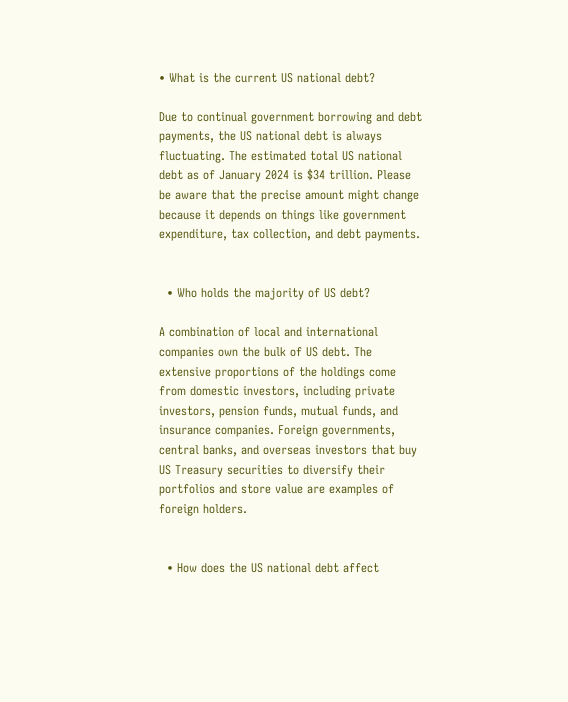• What is the current US national debt?

Due to continual government borrowing and debt payments, the US national debt is always fluctuating. The estimated total US national debt as of January 2024 is $34 trillion. Please be aware that the precise amount might change because it depends on things like government expenditure, tax collection, and debt payments.


  • Who holds the majority of US debt?

A combination of local and international companies own the bulk of US debt. The extensive proportions of the holdings come from domestic investors, including private investors, pension funds, mutual funds, and insurance companies. Foreign governments, central banks, and overseas investors that buy US Treasury securities to diversify their portfolios and store value are examples of foreign holders.


  • How does the US national debt affect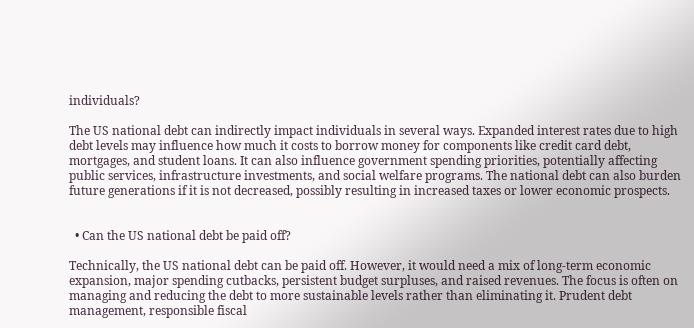individuals?

The US national debt can indirectly impact individuals in several ways. Expanded interest rates due to high debt levels may influence how much it costs to borrow money for components like credit card debt, mortgages, and student loans. It can also influence government spending priorities, potentially affecting public services, infrastructure investments, and social welfare programs. The national debt can also burden future generations if it is not decreased, possibly resulting in increased taxes or lower economic prospects.


  • Can the US national debt be paid off?

Technically, the US national debt can be paid off. However, it would need a mix of long-term economic expansion, major spending cutbacks, persistent budget surpluses, and raised revenues. The focus is often on managing and reducing the debt to more sustainable levels rather than eliminating it. Prudent debt management, responsible fiscal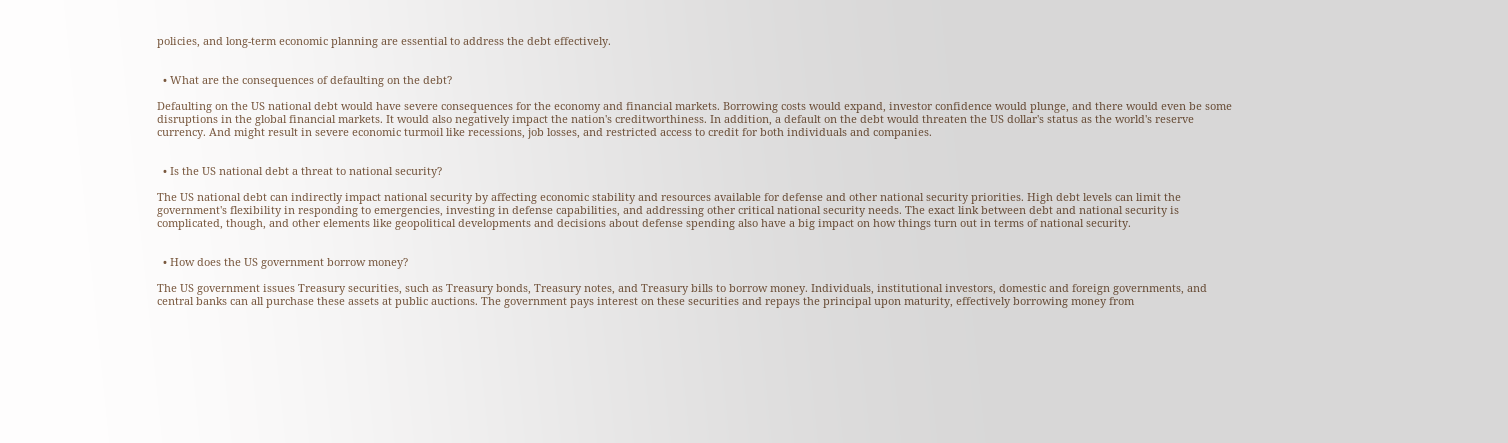policies, and long-term economic planning are essential to address the debt effectively.


  • What are the consequences of defaulting on the debt?

Defaulting on the US national debt would have severe consequences for the economy and financial markets. Borrowing costs would expand, investor confidence would plunge, and there would even be some disruptions in the global financial markets. It would also negatively impact the nation's creditworthiness. In addition, a default on the debt would threaten the US dollar's status as the world's reserve currency. And might result in severe economic turmoil like recessions, job losses, and restricted access to credit for both individuals and companies.


  • Is the US national debt a threat to national security?

The US national debt can indirectly impact national security by affecting economic stability and resources available for defense and other national security priorities. High debt levels can limit the government's flexibility in responding to emergencies, investing in defense capabilities, and addressing other critical national security needs. The exact link between debt and national security is complicated, though, and other elements like geopolitical developments and decisions about defense spending also have a big impact on how things turn out in terms of national security.


  • How does the US government borrow money?

The US government issues Treasury securities, such as Treasury bonds, Treasury notes, and Treasury bills to borrow money. Individuals, institutional investors, domestic and foreign governments, and central banks can all purchase these assets at public auctions. The government pays interest on these securities and repays the principal upon maturity, effectively borrowing money from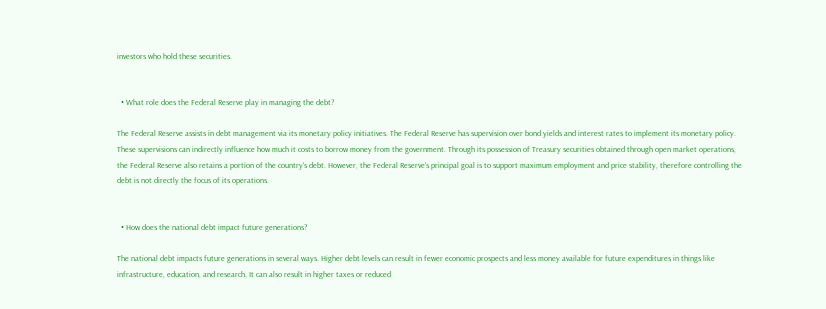investors who hold these securities.


  • What role does the Federal Reserve play in managing the debt?

The Federal Reserve assists in debt management via its monetary policy initiatives. The Federal Reserve has supervision over bond yields and interest rates to implement its monetary policy. These supervisions can indirectly influence how much it costs to borrow money from the government. Through its possession of Treasury securities obtained through open market operations, the Federal Reserve also retains a portion of the country's debt. However, the Federal Reserve's principal goal is to support maximum employment and price stability, therefore controlling the debt is not directly the focus of its operations.


  • How does the national debt impact future generations?

The national debt impacts future generations in several ways. Higher debt levels can result in fewer economic prospects and less money available for future expenditures in things like infrastructure, education, and research. It can also result in higher taxes or reduced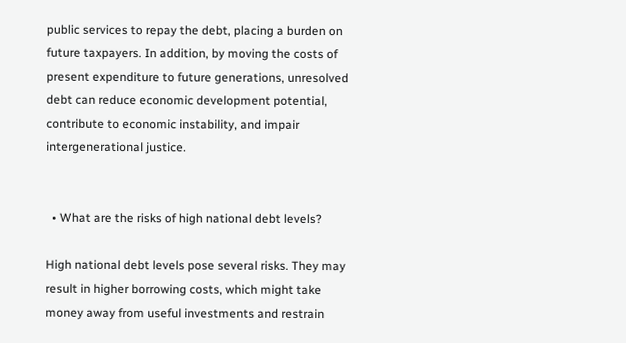public services to repay the debt, placing a burden on future taxpayers. In addition, by moving the costs of present expenditure to future generations, unresolved debt can reduce economic development potential, contribute to economic instability, and impair intergenerational justice.


  • What are the risks of high national debt levels?

High national debt levels pose several risks. They may result in higher borrowing costs, which might take money away from useful investments and restrain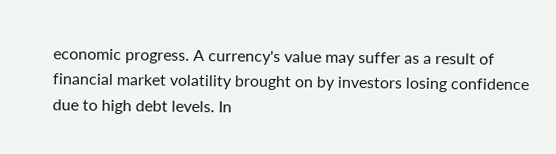economic progress. A currency's value may suffer as a result of financial market volatility brought on by investors losing confidence due to high debt levels. In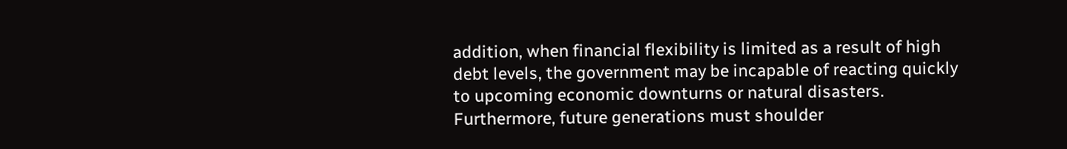addition, when financial flexibility is limited as a result of high debt levels, the government may be incapable of reacting quickly to upcoming economic downturns or natural disasters. Furthermore, future generations must shoulder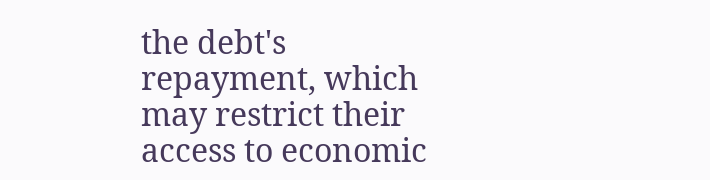the debt's repayment, which may restrict their access to economic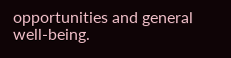opportunities and general well-being.